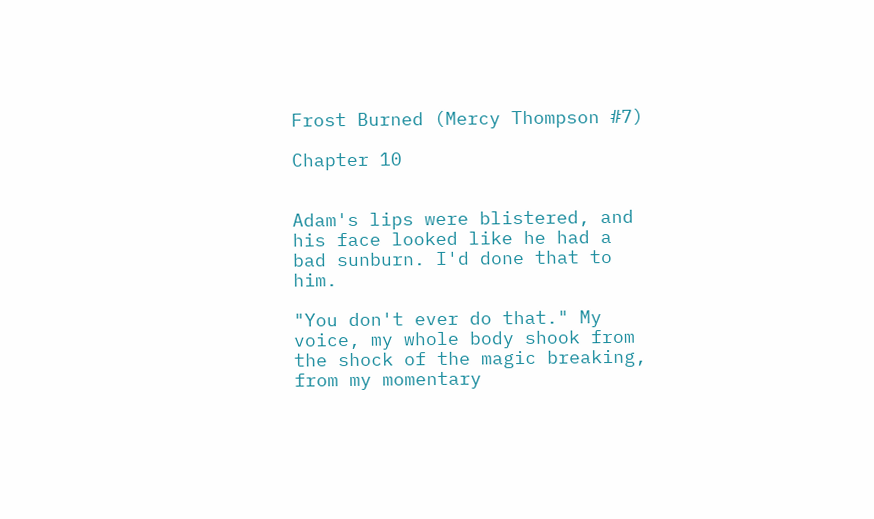Frost Burned (Mercy Thompson #7)

Chapter 10


Adam's lips were blistered, and his face looked like he had a bad sunburn. I'd done that to him.

"You don't ever do that." My voice, my whole body shook from the shock of the magic breaking, from my momentary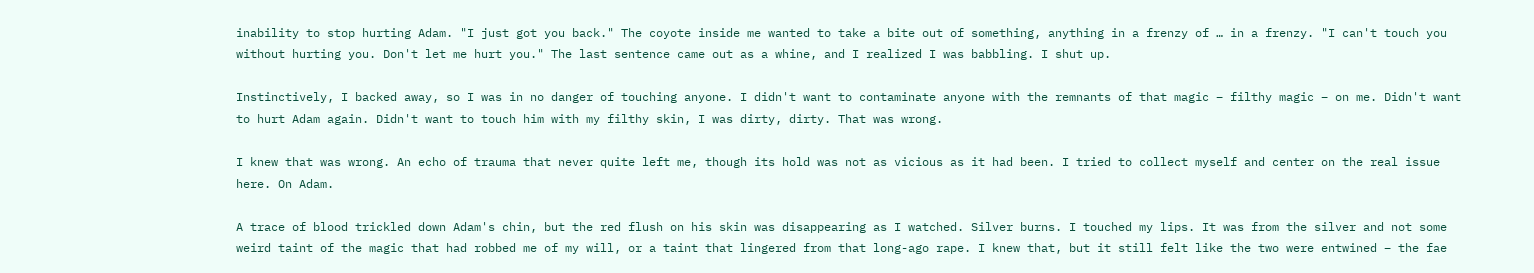inability to stop hurting Adam. "I just got you back." The coyote inside me wanted to take a bite out of something, anything in a frenzy of … in a frenzy. "I can't touch you without hurting you. Don't let me hurt you." The last sentence came out as a whine, and I realized I was babbling. I shut up.

Instinctively, I backed away, so I was in no danger of touching anyone. I didn't want to contaminate anyone with the remnants of that magic – filthy magic – on me. Didn't want to hurt Adam again. Didn't want to touch him with my filthy skin, I was dirty, dirty. That was wrong.

I knew that was wrong. An echo of trauma that never quite left me, though its hold was not as vicious as it had been. I tried to collect myself and center on the real issue here. On Adam.

A trace of blood trickled down Adam's chin, but the red flush on his skin was disappearing as I watched. Silver burns. I touched my lips. It was from the silver and not some weird taint of the magic that had robbed me of my will, or a taint that lingered from that long-ago rape. I knew that, but it still felt like the two were entwined – the fae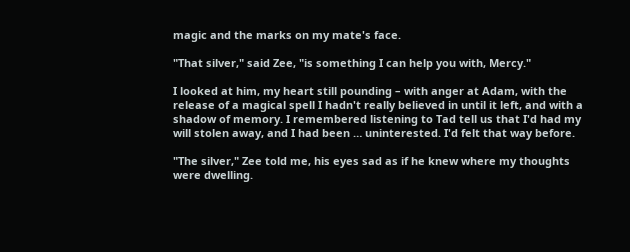magic and the marks on my mate's face.

"That silver," said Zee, "is something I can help you with, Mercy."

I looked at him, my heart still pounding – with anger at Adam, with the release of a magical spell I hadn't really believed in until it left, and with a shadow of memory. I remembered listening to Tad tell us that I'd had my will stolen away, and I had been … uninterested. I'd felt that way before.

"The silver," Zee told me, his eyes sad as if he knew where my thoughts were dwelling.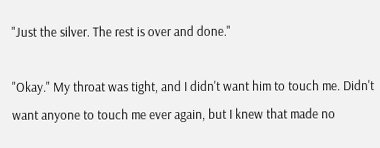"Just the silver. The rest is over and done."

"Okay." My throat was tight, and I didn't want him to touch me. Didn't want anyone to touch me ever again, but I knew that made no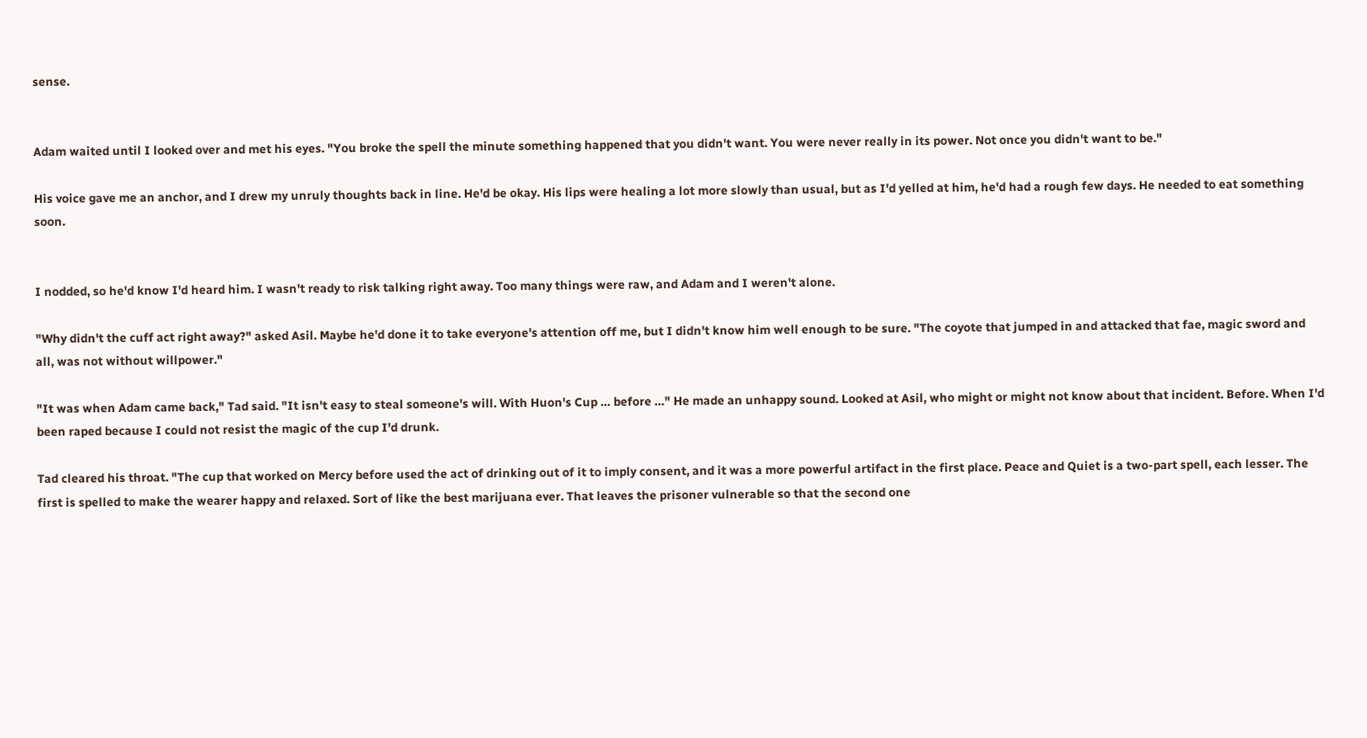sense.


Adam waited until I looked over and met his eyes. "You broke the spell the minute something happened that you didn't want. You were never really in its power. Not once you didn't want to be."

His voice gave me an anchor, and I drew my unruly thoughts back in line. He'd be okay. His lips were healing a lot more slowly than usual, but as I'd yelled at him, he'd had a rough few days. He needed to eat something soon.


I nodded, so he'd know I'd heard him. I wasn't ready to risk talking right away. Too many things were raw, and Adam and I weren't alone.

"Why didn't the cuff act right away?" asked Asil. Maybe he'd done it to take everyone's attention off me, but I didn't know him well enough to be sure. "The coyote that jumped in and attacked that fae, magic sword and all, was not without willpower."

"It was when Adam came back," Tad said. "It isn't easy to steal someone's will. With Huon's Cup … before …" He made an unhappy sound. Looked at Asil, who might or might not know about that incident. Before. When I'd been raped because I could not resist the magic of the cup I'd drunk.

Tad cleared his throat. "The cup that worked on Mercy before used the act of drinking out of it to imply consent, and it was a more powerful artifact in the first place. Peace and Quiet is a two-part spell, each lesser. The first is spelled to make the wearer happy and relaxed. Sort of like the best marijuana ever. That leaves the prisoner vulnerable so that the second one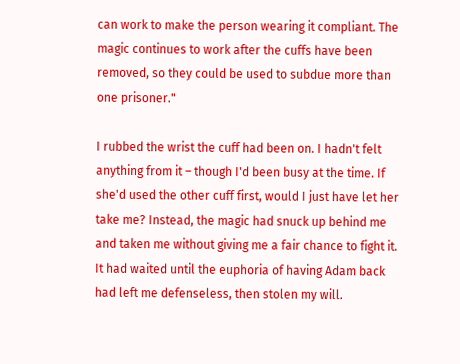can work to make the person wearing it compliant. The magic continues to work after the cuffs have been removed, so they could be used to subdue more than one prisoner."

I rubbed the wrist the cuff had been on. I hadn't felt anything from it – though I'd been busy at the time. If she'd used the other cuff first, would I just have let her take me? Instead, the magic had snuck up behind me and taken me without giving me a fair chance to fight it. It had waited until the euphoria of having Adam back had left me defenseless, then stolen my will.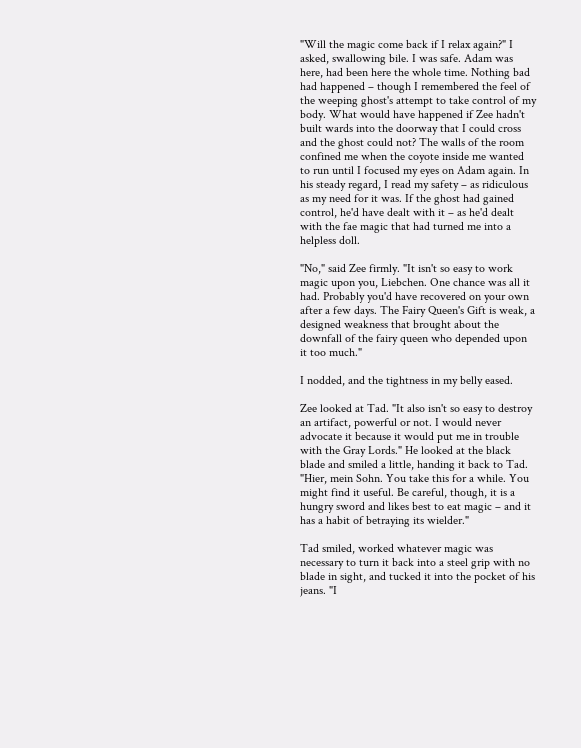"Will the magic come back if I relax again?" I asked, swallowing bile. I was safe. Adam was here, had been here the whole time. Nothing bad had happened – though I remembered the feel of the weeping ghost's attempt to take control of my body. What would have happened if Zee hadn't built wards into the doorway that I could cross and the ghost could not? The walls of the room confined me when the coyote inside me wanted to run until I focused my eyes on Adam again. In his steady regard, I read my safety – as ridiculous as my need for it was. If the ghost had gained control, he'd have dealt with it – as he'd dealt with the fae magic that had turned me into a helpless doll.

"No," said Zee firmly. "It isn't so easy to work magic upon you, Liebchen. One chance was all it had. Probably you'd have recovered on your own after a few days. The Fairy Queen's Gift is weak, a designed weakness that brought about the downfall of the fairy queen who depended upon it too much."

I nodded, and the tightness in my belly eased.

Zee looked at Tad. "It also isn't so easy to destroy an artifact, powerful or not. I would never advocate it because it would put me in trouble with the Gray Lords." He looked at the black blade and smiled a little, handing it back to Tad. "Hier, mein Sohn. You take this for a while. You might find it useful. Be careful, though, it is a hungry sword and likes best to eat magic – and it has a habit of betraying its wielder."

Tad smiled, worked whatever magic was necessary to turn it back into a steel grip with no blade in sight, and tucked it into the pocket of his jeans. "I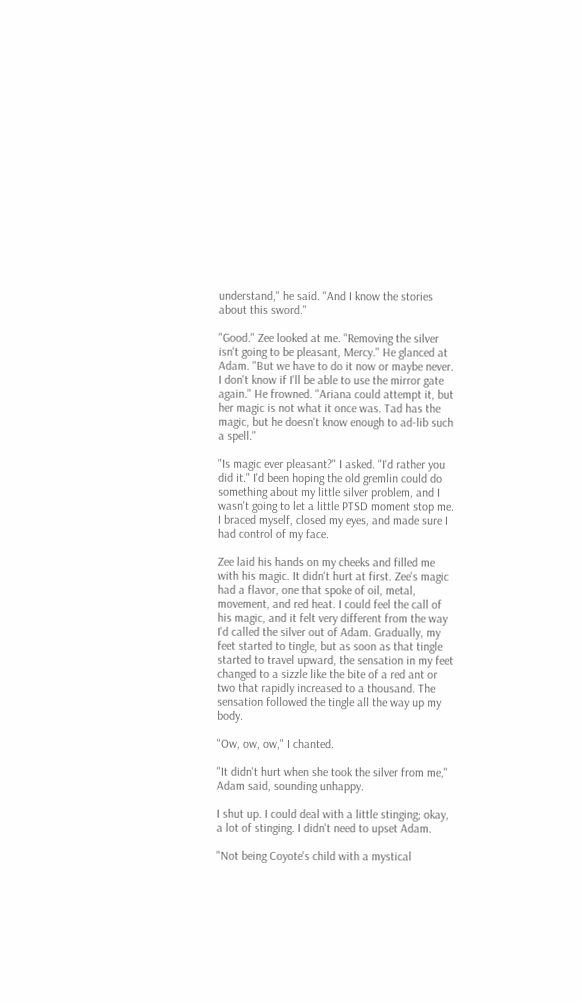understand," he said. "And I know the stories about this sword."

"Good." Zee looked at me. "Removing the silver isn't going to be pleasant, Mercy." He glanced at Adam. "But we have to do it now or maybe never. I don't know if I'll be able to use the mirror gate again." He frowned. "Ariana could attempt it, but her magic is not what it once was. Tad has the magic, but he doesn't know enough to ad-lib such a spell."

"Is magic ever pleasant?" I asked. "I'd rather you did it." I'd been hoping the old gremlin could do something about my little silver problem, and I wasn't going to let a little PTSD moment stop me. I braced myself, closed my eyes, and made sure I had control of my face.

Zee laid his hands on my cheeks and filled me with his magic. It didn't hurt at first. Zee's magic had a flavor, one that spoke of oil, metal, movement, and red heat. I could feel the call of his magic, and it felt very different from the way I'd called the silver out of Adam. Gradually, my feet started to tingle, but as soon as that tingle started to travel upward, the sensation in my feet changed to a sizzle like the bite of a red ant or two that rapidly increased to a thousand. The sensation followed the tingle all the way up my body.

"Ow, ow, ow," I chanted.

"It didn't hurt when she took the silver from me," Adam said, sounding unhappy.

I shut up. I could deal with a little stinging; okay, a lot of stinging. I didn't need to upset Adam.

"Not being Coyote's child with a mystical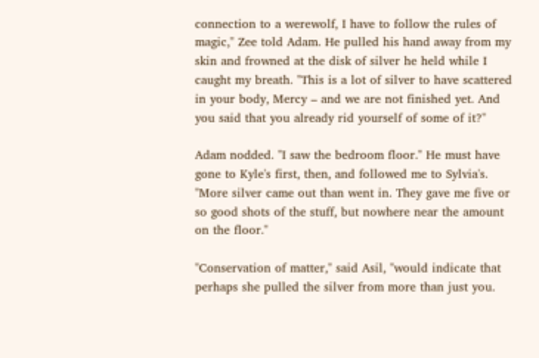connection to a werewolf, I have to follow the rules of magic," Zee told Adam. He pulled his hand away from my skin and frowned at the disk of silver he held while I caught my breath. "This is a lot of silver to have scattered in your body, Mercy – and we are not finished yet. And you said that you already rid yourself of some of it?"

Adam nodded. "I saw the bedroom floor." He must have gone to Kyle's first, then, and followed me to Sylvia's. "More silver came out than went in. They gave me five or so good shots of the stuff, but nowhere near the amount on the floor."

"Conservation of matter," said Asil, "would indicate that perhaps she pulled the silver from more than just you.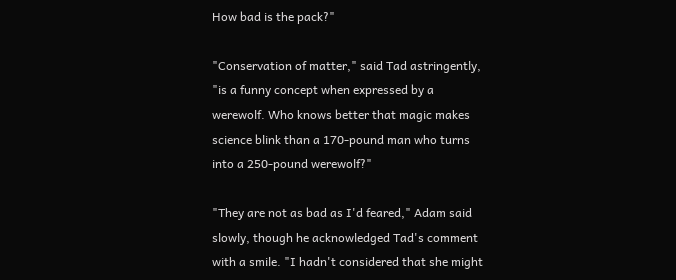How bad is the pack?"

"Conservation of matter," said Tad astringently, "is a funny concept when expressed by a werewolf. Who knows better that magic makes science blink than a 170-pound man who turns into a 250-pound werewolf?"

"They are not as bad as I'd feared," Adam said slowly, though he acknowledged Tad's comment with a smile. "I hadn't considered that she might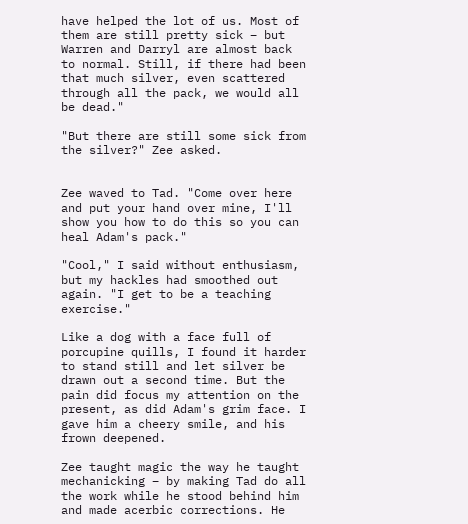have helped the lot of us. Most of them are still pretty sick – but Warren and Darryl are almost back to normal. Still, if there had been that much silver, even scattered through all the pack, we would all be dead."

"But there are still some sick from the silver?" Zee asked.


Zee waved to Tad. "Come over here and put your hand over mine, I'll show you how to do this so you can heal Adam's pack."

"Cool," I said without enthusiasm, but my hackles had smoothed out again. "I get to be a teaching exercise."

Like a dog with a face full of porcupine quills, I found it harder to stand still and let silver be drawn out a second time. But the pain did focus my attention on the present, as did Adam's grim face. I gave him a cheery smile, and his frown deepened.

Zee taught magic the way he taught mechanicking – by making Tad do all the work while he stood behind him and made acerbic corrections. He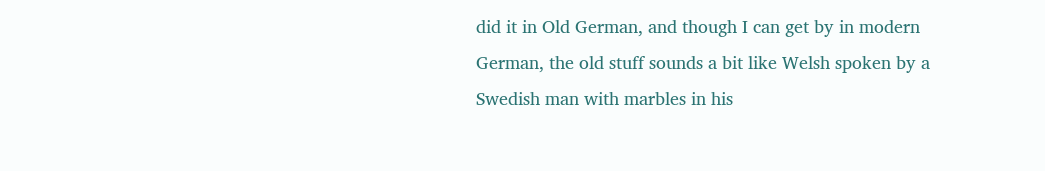did it in Old German, and though I can get by in modern German, the old stuff sounds a bit like Welsh spoken by a Swedish man with marbles in his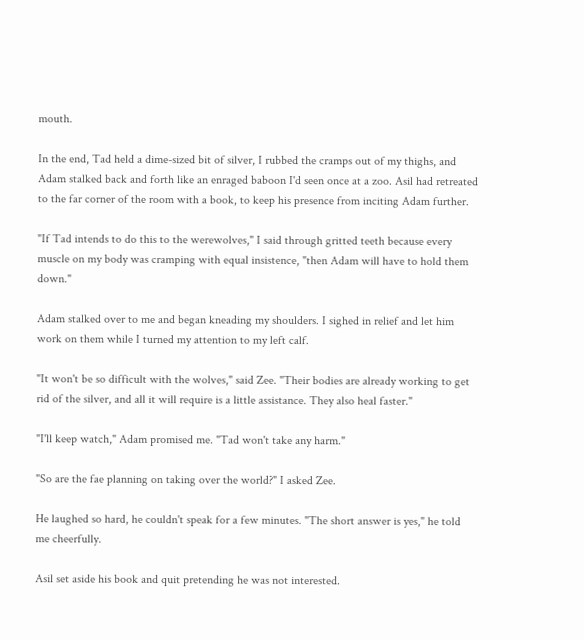mouth.

In the end, Tad held a dime-sized bit of silver, I rubbed the cramps out of my thighs, and Adam stalked back and forth like an enraged baboon I'd seen once at a zoo. Asil had retreated to the far corner of the room with a book, to keep his presence from inciting Adam further.

"If Tad intends to do this to the werewolves," I said through gritted teeth because every muscle on my body was cramping with equal insistence, "then Adam will have to hold them down."

Adam stalked over to me and began kneading my shoulders. I sighed in relief and let him work on them while I turned my attention to my left calf.

"It won't be so difficult with the wolves," said Zee. "Their bodies are already working to get rid of the silver, and all it will require is a little assistance. They also heal faster."

"I'll keep watch," Adam promised me. "Tad won't take any harm."

"So are the fae planning on taking over the world?" I asked Zee.

He laughed so hard, he couldn't speak for a few minutes. "The short answer is yes," he told me cheerfully.

Asil set aside his book and quit pretending he was not interested.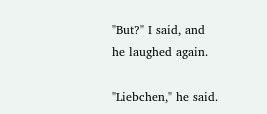"But?" I said, and he laughed again.

"Liebchen," he said.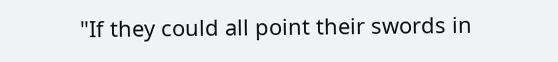"If they could all point their swords in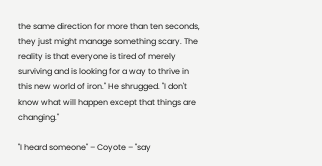the same direction for more than ten seconds, they just might manage something scary. The reality is that everyone is tired of merely surviving and is looking for a way to thrive in this new world of iron." He shrugged. "I don't know what will happen except that things are changing."

"I heard someone" – Coyote – "say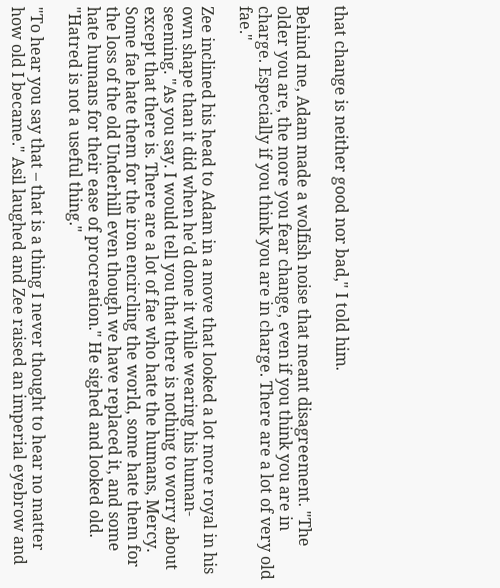that change is neither good nor bad," I told him.

Behind me, Adam made a wolfish noise that meant disagreement. "The older you are, the more you fear change, even if you think you are in charge. Especially if you think you are in charge. There are a lot of very old fae."

Zee inclined his head to Adam in a move that looked a lot more royal in his own shape than it did when he'd done it while wearing his human-seeming. "As you say. I would tell you that there is nothing to worry about except that there is. There are a lot of fae who hate the humans, Mercy. Some fae hate them for the iron encircling the world, some hate them for the loss of the old Underhill even though we have replaced it, and some hate humans for their ease of procreation." He sighed and looked old. "Hatred is not a useful thing."

"To hear you say that – that is a thing I never thought to hear no matter how old I became." Asil laughed and Zee raised an imperial eyebrow and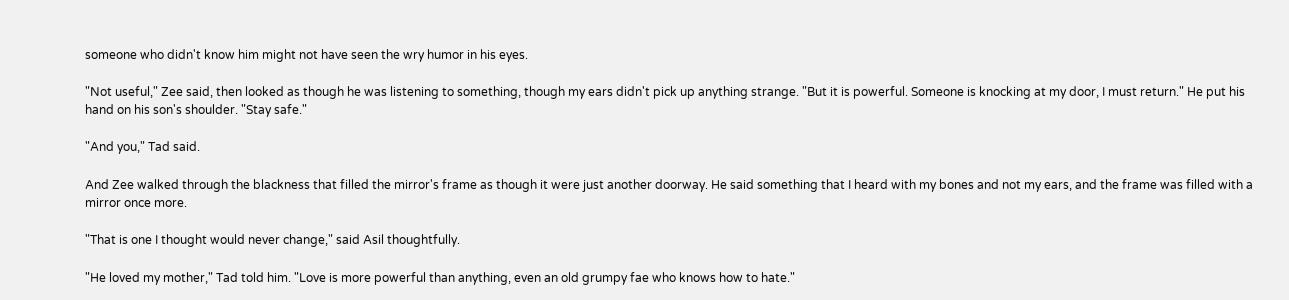someone who didn't know him might not have seen the wry humor in his eyes.

"Not useful," Zee said, then looked as though he was listening to something, though my ears didn't pick up anything strange. "But it is powerful. Someone is knocking at my door, I must return." He put his hand on his son's shoulder. "Stay safe."

"And you," Tad said.

And Zee walked through the blackness that filled the mirror's frame as though it were just another doorway. He said something that I heard with my bones and not my ears, and the frame was filled with a mirror once more.

"That is one I thought would never change," said Asil thoughtfully.

"He loved my mother," Tad told him. "Love is more powerful than anything, even an old grumpy fae who knows how to hate."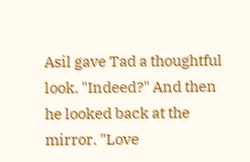Asil gave Tad a thoughtful look. "Indeed?" And then he looked back at the mirror. "Love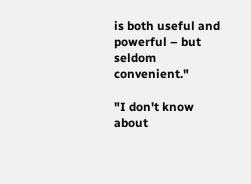is both useful and powerful – but seldom convenient."

"I don't know about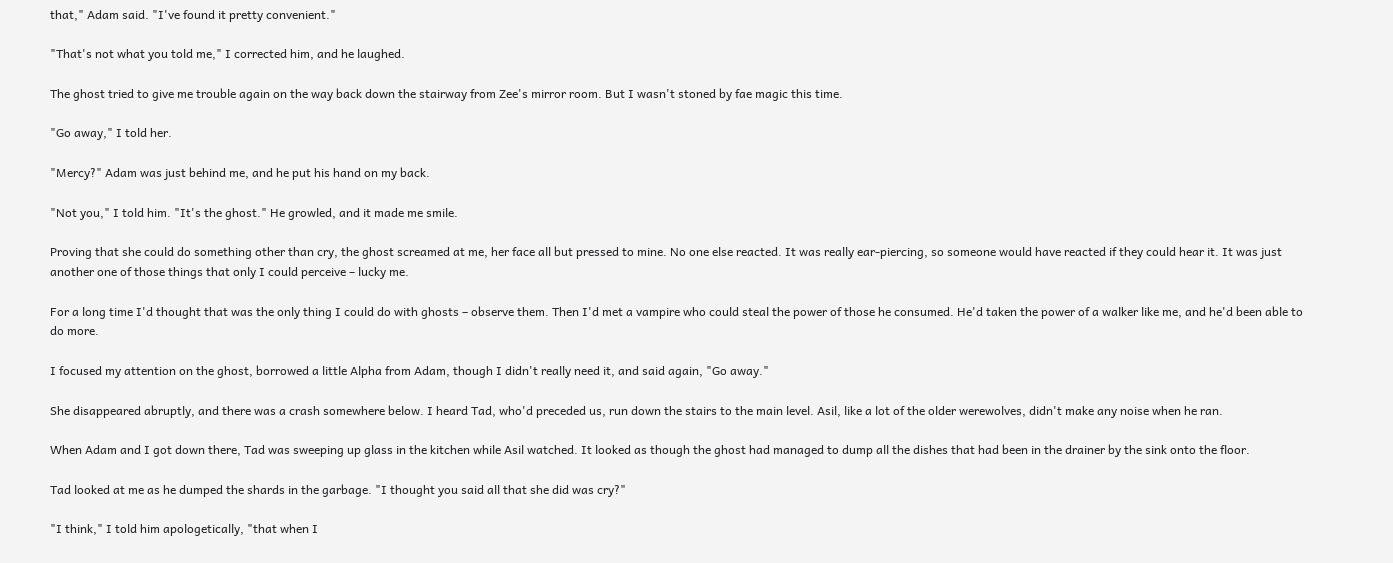that," Adam said. "I've found it pretty convenient."

"That's not what you told me," I corrected him, and he laughed.

The ghost tried to give me trouble again on the way back down the stairway from Zee's mirror room. But I wasn't stoned by fae magic this time.

"Go away," I told her.

"Mercy?" Adam was just behind me, and he put his hand on my back.

"Not you," I told him. "It's the ghost." He growled, and it made me smile.

Proving that she could do something other than cry, the ghost screamed at me, her face all but pressed to mine. No one else reacted. It was really ear-piercing, so someone would have reacted if they could hear it. It was just another one of those things that only I could perceive – lucky me.

For a long time I'd thought that was the only thing I could do with ghosts – observe them. Then I'd met a vampire who could steal the power of those he consumed. He'd taken the power of a walker like me, and he'd been able to do more.

I focused my attention on the ghost, borrowed a little Alpha from Adam, though I didn't really need it, and said again, "Go away."

She disappeared abruptly, and there was a crash somewhere below. I heard Tad, who'd preceded us, run down the stairs to the main level. Asil, like a lot of the older werewolves, didn't make any noise when he ran.

When Adam and I got down there, Tad was sweeping up glass in the kitchen while Asil watched. It looked as though the ghost had managed to dump all the dishes that had been in the drainer by the sink onto the floor.

Tad looked at me as he dumped the shards in the garbage. "I thought you said all that she did was cry?"

"I think," I told him apologetically, "that when I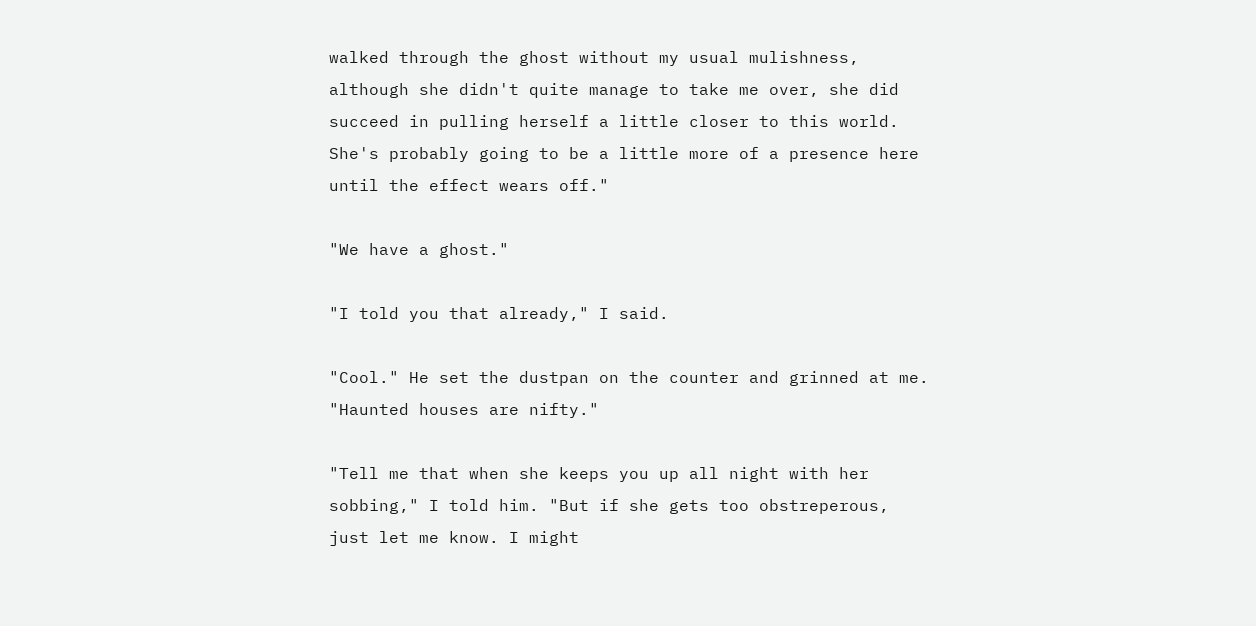walked through the ghost without my usual mulishness, although she didn't quite manage to take me over, she did succeed in pulling herself a little closer to this world. She's probably going to be a little more of a presence here until the effect wears off."

"We have a ghost."

"I told you that already," I said.

"Cool." He set the dustpan on the counter and grinned at me. "Haunted houses are nifty."

"Tell me that when she keeps you up all night with her sobbing," I told him. "But if she gets too obstreperous, just let me know. I might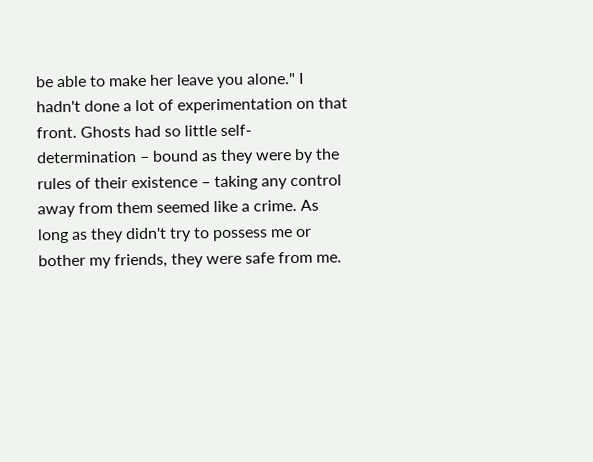be able to make her leave you alone." I hadn't done a lot of experimentation on that front. Ghosts had so little self-determination – bound as they were by the rules of their existence – taking any control away from them seemed like a crime. As long as they didn't try to possess me or bother my friends, they were safe from me.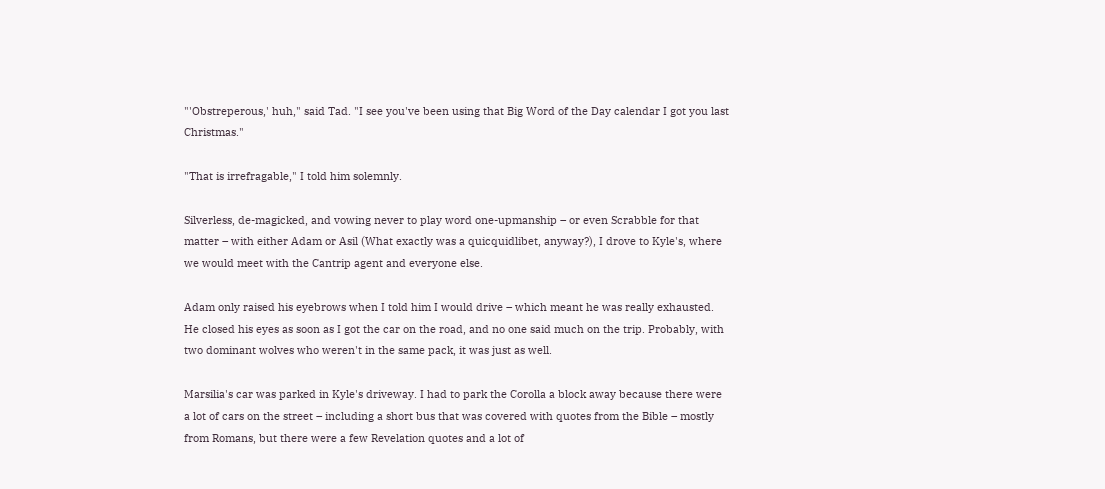"'Obstreperous,' huh," said Tad. "I see you've been using that Big Word of the Day calendar I got you last Christmas."

"That is irrefragable," I told him solemnly.

Silverless, de-magicked, and vowing never to play word one-upmanship – or even Scrabble for that matter – with either Adam or Asil (What exactly was a quicquidlibet, anyway?), I drove to Kyle's, where we would meet with the Cantrip agent and everyone else.

Adam only raised his eyebrows when I told him I would drive – which meant he was really exhausted. He closed his eyes as soon as I got the car on the road, and no one said much on the trip. Probably, with two dominant wolves who weren't in the same pack, it was just as well.

Marsilia's car was parked in Kyle's driveway. I had to park the Corolla a block away because there were a lot of cars on the street – including a short bus that was covered with quotes from the Bible – mostly from Romans, but there were a few Revelation quotes and a lot of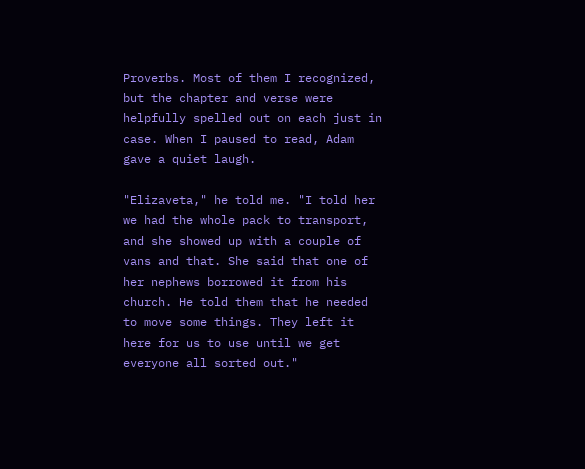Proverbs. Most of them I recognized, but the chapter and verse were helpfully spelled out on each just in case. When I paused to read, Adam gave a quiet laugh.

"Elizaveta," he told me. "I told her we had the whole pack to transport, and she showed up with a couple of vans and that. She said that one of her nephews borrowed it from his church. He told them that he needed to move some things. They left it here for us to use until we get everyone all sorted out."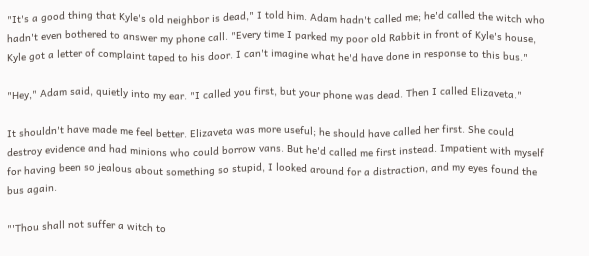"It's a good thing that Kyle's old neighbor is dead," I told him. Adam hadn't called me; he'd called the witch who hadn't even bothered to answer my phone call. "Every time I parked my poor old Rabbit in front of Kyle's house, Kyle got a letter of complaint taped to his door. I can't imagine what he'd have done in response to this bus."

"Hey," Adam said, quietly into my ear. "I called you first, but your phone was dead. Then I called Elizaveta."

It shouldn't have made me feel better. Elizaveta was more useful; he should have called her first. She could destroy evidence and had minions who could borrow vans. But he'd called me first instead. Impatient with myself for having been so jealous about something so stupid, I looked around for a distraction, and my eyes found the bus again.

"'Thou shall not suffer a witch to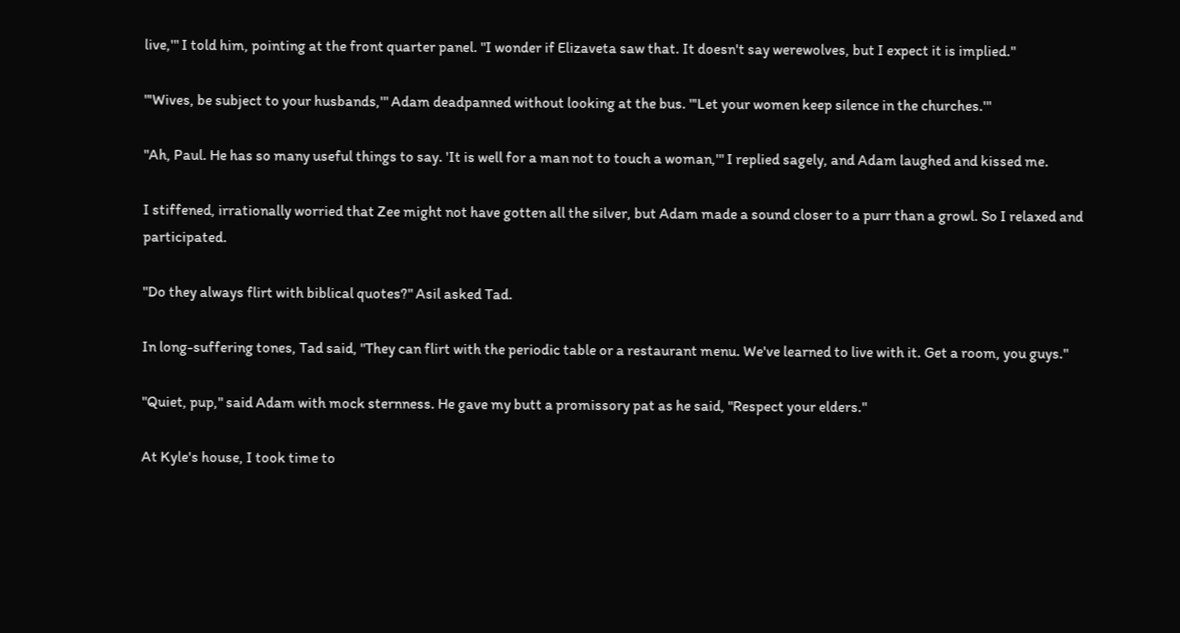live,'" I told him, pointing at the front quarter panel. "I wonder if Elizaveta saw that. It doesn't say werewolves, but I expect it is implied."

"'Wives, be subject to your husbands,'" Adam deadpanned without looking at the bus. "'Let your women keep silence in the churches.'"

"Ah, Paul. He has so many useful things to say. 'It is well for a man not to touch a woman,'" I replied sagely, and Adam laughed and kissed me.

I stiffened, irrationally worried that Zee might not have gotten all the silver, but Adam made a sound closer to a purr than a growl. So I relaxed and participated.

"Do they always flirt with biblical quotes?" Asil asked Tad.

In long-suffering tones, Tad said, "They can flirt with the periodic table or a restaurant menu. We've learned to live with it. Get a room, you guys."

"Quiet, pup," said Adam with mock sternness. He gave my butt a promissory pat as he said, "Respect your elders."

At Kyle's house, I took time to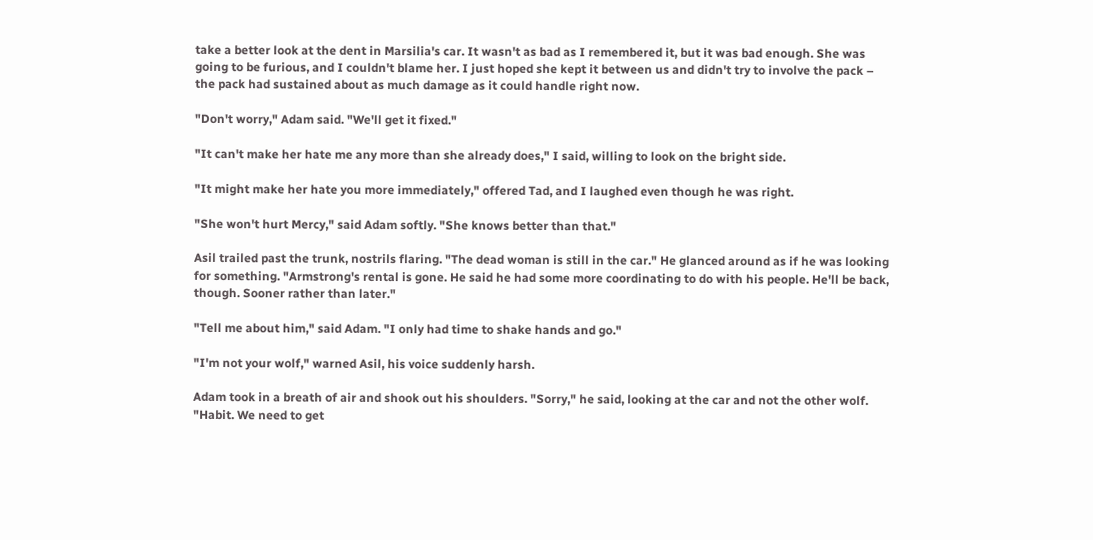take a better look at the dent in Marsilia's car. It wasn't as bad as I remembered it, but it was bad enough. She was going to be furious, and I couldn't blame her. I just hoped she kept it between us and didn't try to involve the pack – the pack had sustained about as much damage as it could handle right now.

"Don't worry," Adam said. "We'll get it fixed."

"It can't make her hate me any more than she already does," I said, willing to look on the bright side.

"It might make her hate you more immediately," offered Tad, and I laughed even though he was right.

"She won't hurt Mercy," said Adam softly. "She knows better than that."

Asil trailed past the trunk, nostrils flaring. "The dead woman is still in the car." He glanced around as if he was looking for something. "Armstrong's rental is gone. He said he had some more coordinating to do with his people. He'll be back, though. Sooner rather than later."

"Tell me about him," said Adam. "I only had time to shake hands and go."

"I'm not your wolf," warned Asil, his voice suddenly harsh.

Adam took in a breath of air and shook out his shoulders. "Sorry," he said, looking at the car and not the other wolf. "Habit. We need to get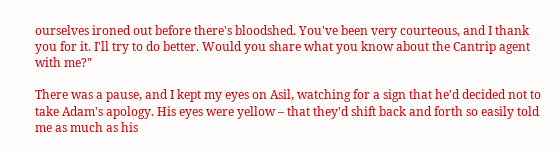ourselves ironed out before there's bloodshed. You've been very courteous, and I thank you for it. I'll try to do better. Would you share what you know about the Cantrip agent with me?"

There was a pause, and I kept my eyes on Asil, watching for a sign that he'd decided not to take Adam's apology. His eyes were yellow – that they'd shift back and forth so easily told me as much as his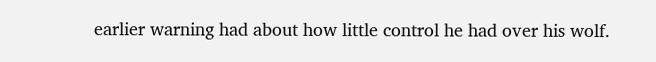earlier warning had about how little control he had over his wolf.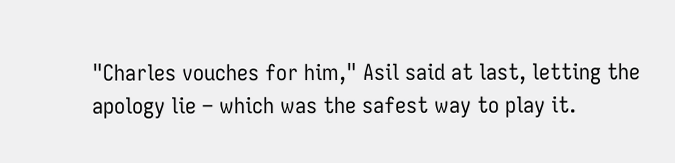"Charles vouches for him," Asil said at last, letting the apology lie – which was the safest way to play it.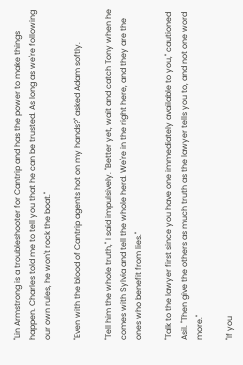"Lin Armstrong is a troubleshooter for Cantrip and has the power to make things happen. Charles told me to tell you that he can be trusted. As long as we're following our own rules, he won't rock the boat."

"Even with the blood of Cantrip agents hot on my hands?" asked Adam softly.

"Tell him the whole truth," I said impulsively. "Better yet, wait and catch Tony when he comes with Sylvia and tell the whole herd. We're in the right here, and they are the ones who benefit from lies."

"Talk to the lawyer first since you have one immediately available to you," cautioned Asil. "Then give the others as much truth as the lawyer tells you to, and not one word more."

"If you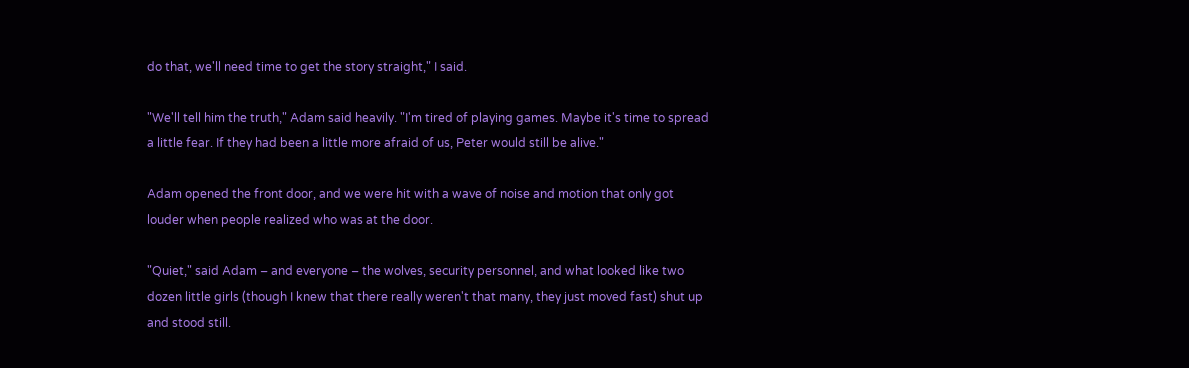do that, we'll need time to get the story straight," I said.

"We'll tell him the truth," Adam said heavily. "I'm tired of playing games. Maybe it's time to spread a little fear. If they had been a little more afraid of us, Peter would still be alive."

Adam opened the front door, and we were hit with a wave of noise and motion that only got louder when people realized who was at the door.

"Quiet," said Adam – and everyone – the wolves, security personnel, and what looked like two dozen little girls (though I knew that there really weren't that many, they just moved fast) shut up and stood still.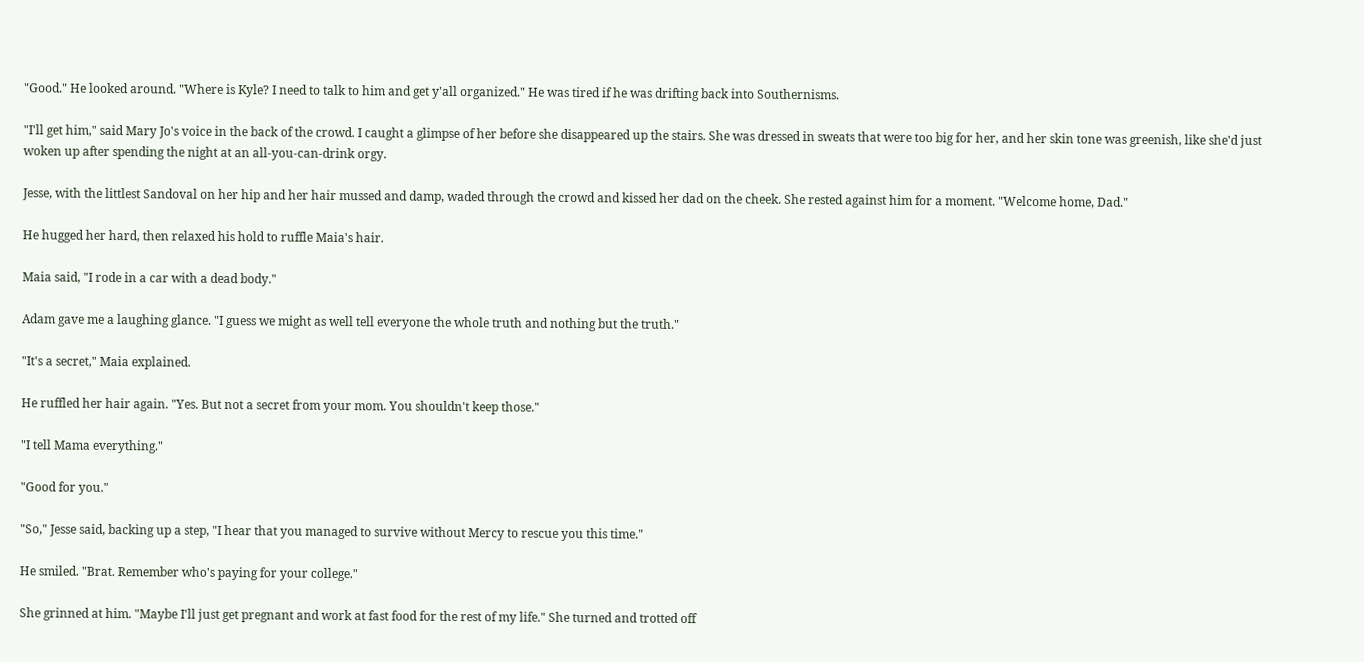"Good." He looked around. "Where is Kyle? I need to talk to him and get y'all organized." He was tired if he was drifting back into Southernisms.

"I'll get him," said Mary Jo's voice in the back of the crowd. I caught a glimpse of her before she disappeared up the stairs. She was dressed in sweats that were too big for her, and her skin tone was greenish, like she'd just woken up after spending the night at an all-you-can-drink orgy.

Jesse, with the littlest Sandoval on her hip and her hair mussed and damp, waded through the crowd and kissed her dad on the cheek. She rested against him for a moment. "Welcome home, Dad."

He hugged her hard, then relaxed his hold to ruffle Maia's hair.

Maia said, "I rode in a car with a dead body."

Adam gave me a laughing glance. "I guess we might as well tell everyone the whole truth and nothing but the truth."

"It's a secret," Maia explained.

He ruffled her hair again. "Yes. But not a secret from your mom. You shouldn't keep those."

"I tell Mama everything."

"Good for you."

"So," Jesse said, backing up a step, "I hear that you managed to survive without Mercy to rescue you this time."

He smiled. "Brat. Remember who's paying for your college."

She grinned at him. "Maybe I'll just get pregnant and work at fast food for the rest of my life." She turned and trotted off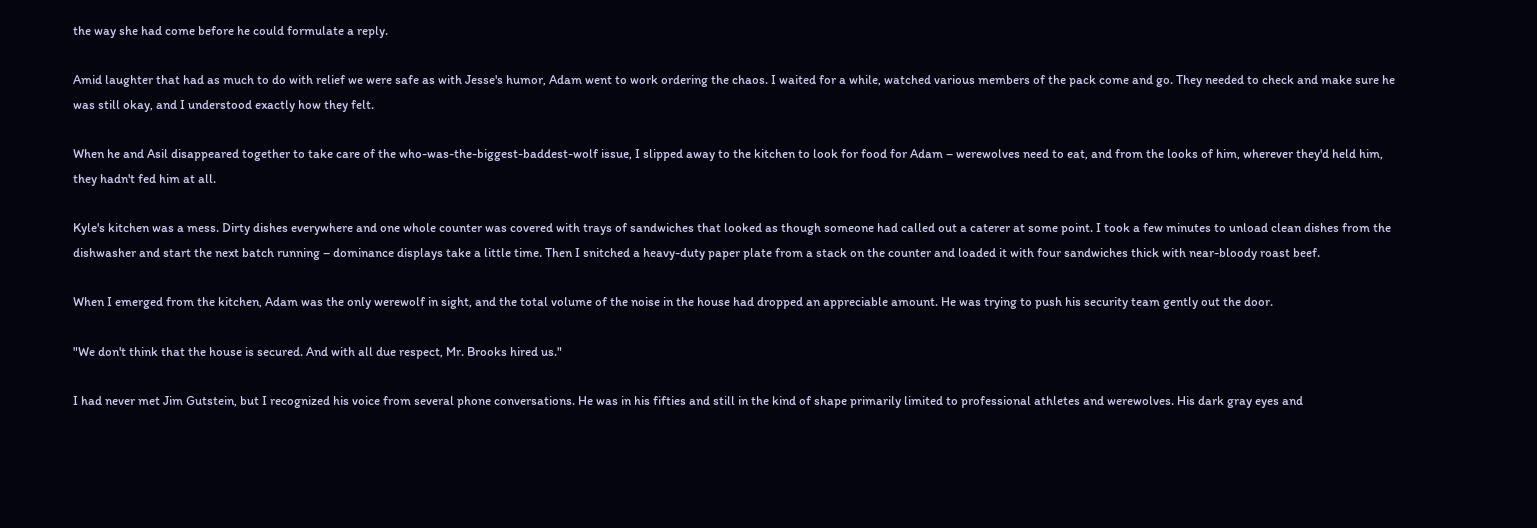the way she had come before he could formulate a reply.

Amid laughter that had as much to do with relief we were safe as with Jesse's humor, Adam went to work ordering the chaos. I waited for a while, watched various members of the pack come and go. They needed to check and make sure he was still okay, and I understood exactly how they felt.

When he and Asil disappeared together to take care of the who-was-the-biggest-baddest-wolf issue, I slipped away to the kitchen to look for food for Adam – werewolves need to eat, and from the looks of him, wherever they'd held him, they hadn't fed him at all.

Kyle's kitchen was a mess. Dirty dishes everywhere and one whole counter was covered with trays of sandwiches that looked as though someone had called out a caterer at some point. I took a few minutes to unload clean dishes from the dishwasher and start the next batch running – dominance displays take a little time. Then I snitched a heavy-duty paper plate from a stack on the counter and loaded it with four sandwiches thick with near-bloody roast beef.

When I emerged from the kitchen, Adam was the only werewolf in sight, and the total volume of the noise in the house had dropped an appreciable amount. He was trying to push his security team gently out the door.

"We don't think that the house is secured. And with all due respect, Mr. Brooks hired us."

I had never met Jim Gutstein, but I recognized his voice from several phone conversations. He was in his fifties and still in the kind of shape primarily limited to professional athletes and werewolves. His dark gray eyes and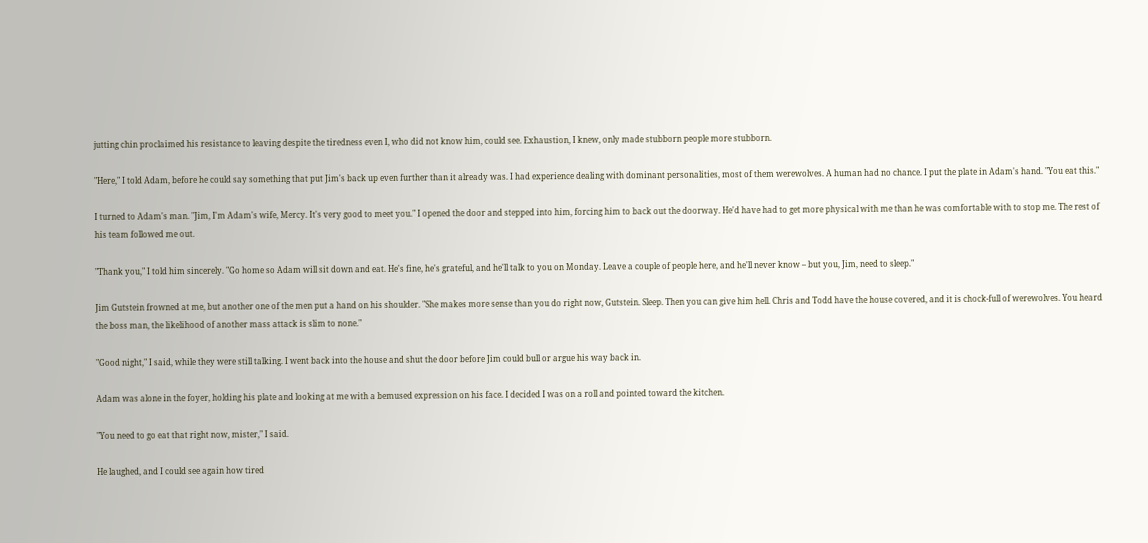jutting chin proclaimed his resistance to leaving despite the tiredness even I, who did not know him, could see. Exhaustion, I knew, only made stubborn people more stubborn.

"Here," I told Adam, before he could say something that put Jim's back up even further than it already was. I had experience dealing with dominant personalities, most of them werewolves. A human had no chance. I put the plate in Adam's hand. "You eat this."

I turned to Adam's man. "Jim, I'm Adam's wife, Mercy. It's very good to meet you." I opened the door and stepped into him, forcing him to back out the doorway. He'd have had to get more physical with me than he was comfortable with to stop me. The rest of his team followed me out.

"Thank you," I told him sincerely. "Go home so Adam will sit down and eat. He's fine, he's grateful, and he'll talk to you on Monday. Leave a couple of people here, and he'll never know – but you, Jim, need to sleep."

Jim Gutstein frowned at me, but another one of the men put a hand on his shoulder. "She makes more sense than you do right now, Gutstein. Sleep. Then you can give him hell. Chris and Todd have the house covered, and it is chock-full of werewolves. You heard the boss man, the likelihood of another mass attack is slim to none."

"Good night," I said, while they were still talking. I went back into the house and shut the door before Jim could bull or argue his way back in.

Adam was alone in the foyer, holding his plate and looking at me with a bemused expression on his face. I decided I was on a roll and pointed toward the kitchen.

"You need to go eat that right now, mister," I said.

He laughed, and I could see again how tired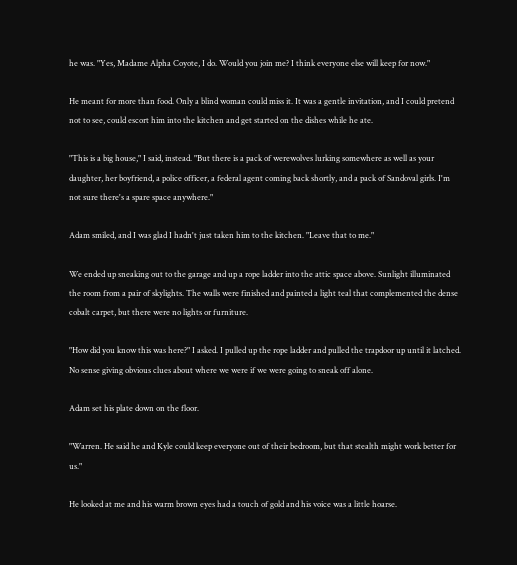he was. "Yes, Madame Alpha Coyote, I do. Would you join me? I think everyone else will keep for now."

He meant for more than food. Only a blind woman could miss it. It was a gentle invitation, and I could pretend not to see, could escort him into the kitchen and get started on the dishes while he ate.

"This is a big house," I said, instead. "But there is a pack of werewolves lurking somewhere as well as your daughter, her boyfriend, a police officer, a federal agent coming back shortly, and a pack of Sandoval girls. I'm not sure there's a spare space anywhere."

Adam smiled, and I was glad I hadn't just taken him to the kitchen. "Leave that to me."

We ended up sneaking out to the garage and up a rope ladder into the attic space above. Sunlight illuminated the room from a pair of skylights. The walls were finished and painted a light teal that complemented the dense cobalt carpet, but there were no lights or furniture.

"How did you know this was here?" I asked. I pulled up the rope ladder and pulled the trapdoor up until it latched. No sense giving obvious clues about where we were if we were going to sneak off alone.

Adam set his plate down on the floor.

"Warren. He said he and Kyle could keep everyone out of their bedroom, but that stealth might work better for us."

He looked at me and his warm brown eyes had a touch of gold and his voice was a little hoarse.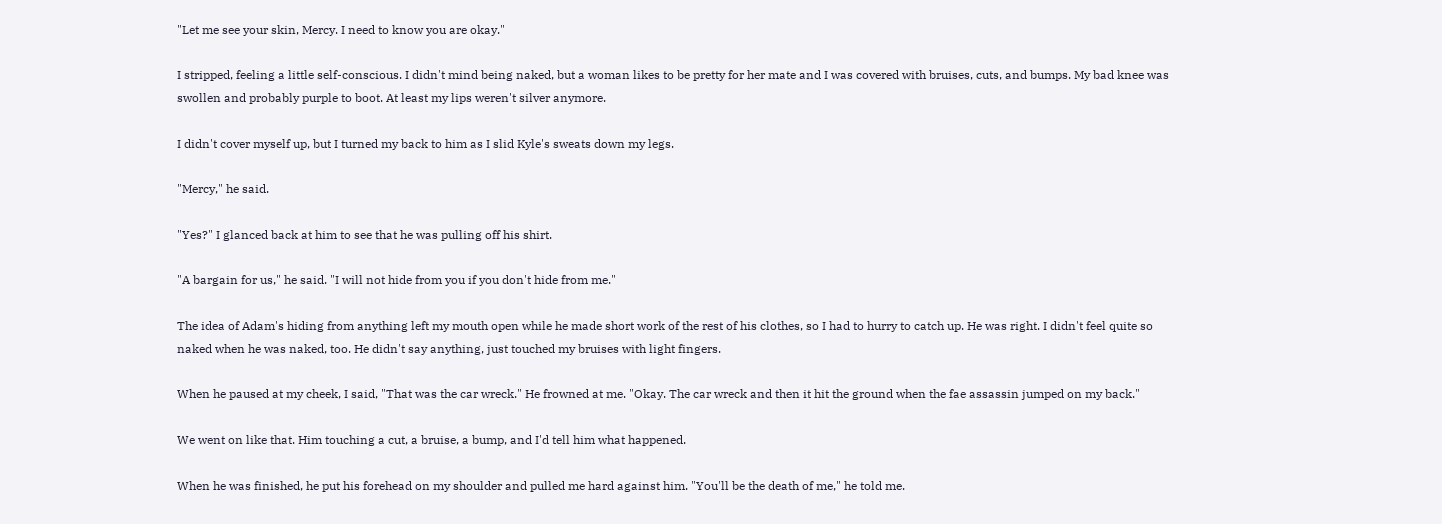"Let me see your skin, Mercy. I need to know you are okay."

I stripped, feeling a little self-conscious. I didn't mind being naked, but a woman likes to be pretty for her mate and I was covered with bruises, cuts, and bumps. My bad knee was swollen and probably purple to boot. At least my lips weren't silver anymore.

I didn't cover myself up, but I turned my back to him as I slid Kyle's sweats down my legs.

"Mercy," he said.

"Yes?" I glanced back at him to see that he was pulling off his shirt.

"A bargain for us," he said. "I will not hide from you if you don't hide from me."

The idea of Adam's hiding from anything left my mouth open while he made short work of the rest of his clothes, so I had to hurry to catch up. He was right. I didn't feel quite so naked when he was naked, too. He didn't say anything, just touched my bruises with light fingers.

When he paused at my cheek, I said, "That was the car wreck." He frowned at me. "Okay. The car wreck and then it hit the ground when the fae assassin jumped on my back."

We went on like that. Him touching a cut, a bruise, a bump, and I'd tell him what happened.

When he was finished, he put his forehead on my shoulder and pulled me hard against him. "You'll be the death of me," he told me.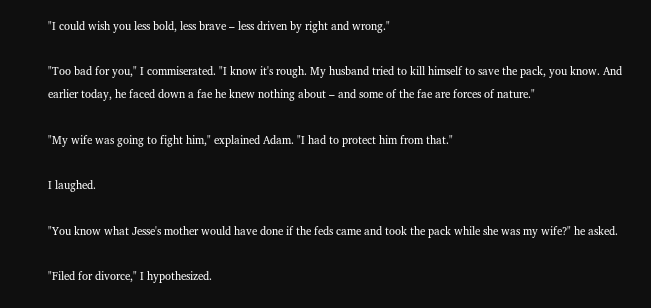"I could wish you less bold, less brave – less driven by right and wrong."

"Too bad for you," I commiserated. "I know it's rough. My husband tried to kill himself to save the pack, you know. And earlier today, he faced down a fae he knew nothing about – and some of the fae are forces of nature."

"My wife was going to fight him," explained Adam. "I had to protect him from that."

I laughed.

"You know what Jesse's mother would have done if the feds came and took the pack while she was my wife?" he asked.

"Filed for divorce," I hypothesized.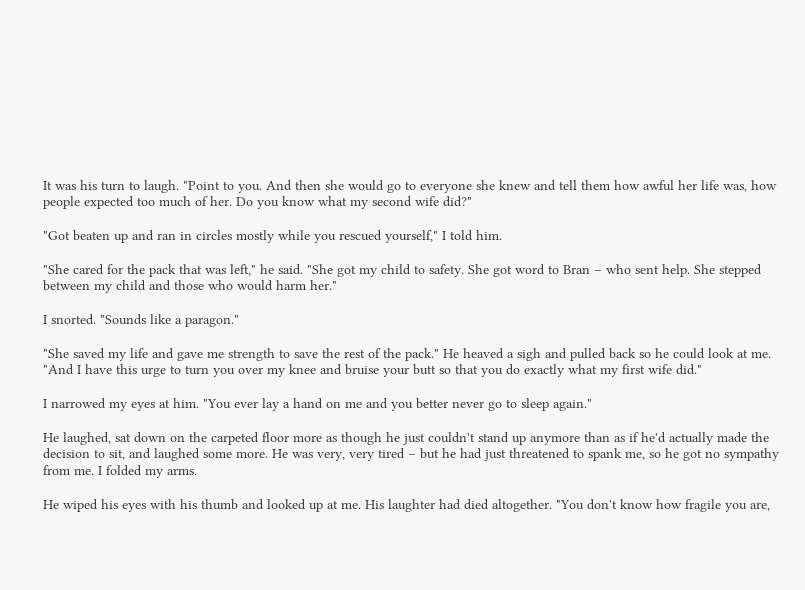It was his turn to laugh. "Point to you. And then she would go to everyone she knew and tell them how awful her life was, how people expected too much of her. Do you know what my second wife did?"

"Got beaten up and ran in circles mostly while you rescued yourself," I told him.

"She cared for the pack that was left," he said. "She got my child to safety. She got word to Bran – who sent help. She stepped between my child and those who would harm her."

I snorted. "Sounds like a paragon."

"She saved my life and gave me strength to save the rest of the pack." He heaved a sigh and pulled back so he could look at me. "And I have this urge to turn you over my knee and bruise your butt so that you do exactly what my first wife did."

I narrowed my eyes at him. "You ever lay a hand on me and you better never go to sleep again."

He laughed, sat down on the carpeted floor more as though he just couldn't stand up anymore than as if he'd actually made the decision to sit, and laughed some more. He was very, very tired – but he had just threatened to spank me, so he got no sympathy from me. I folded my arms.

He wiped his eyes with his thumb and looked up at me. His laughter had died altogether. "You don't know how fragile you are,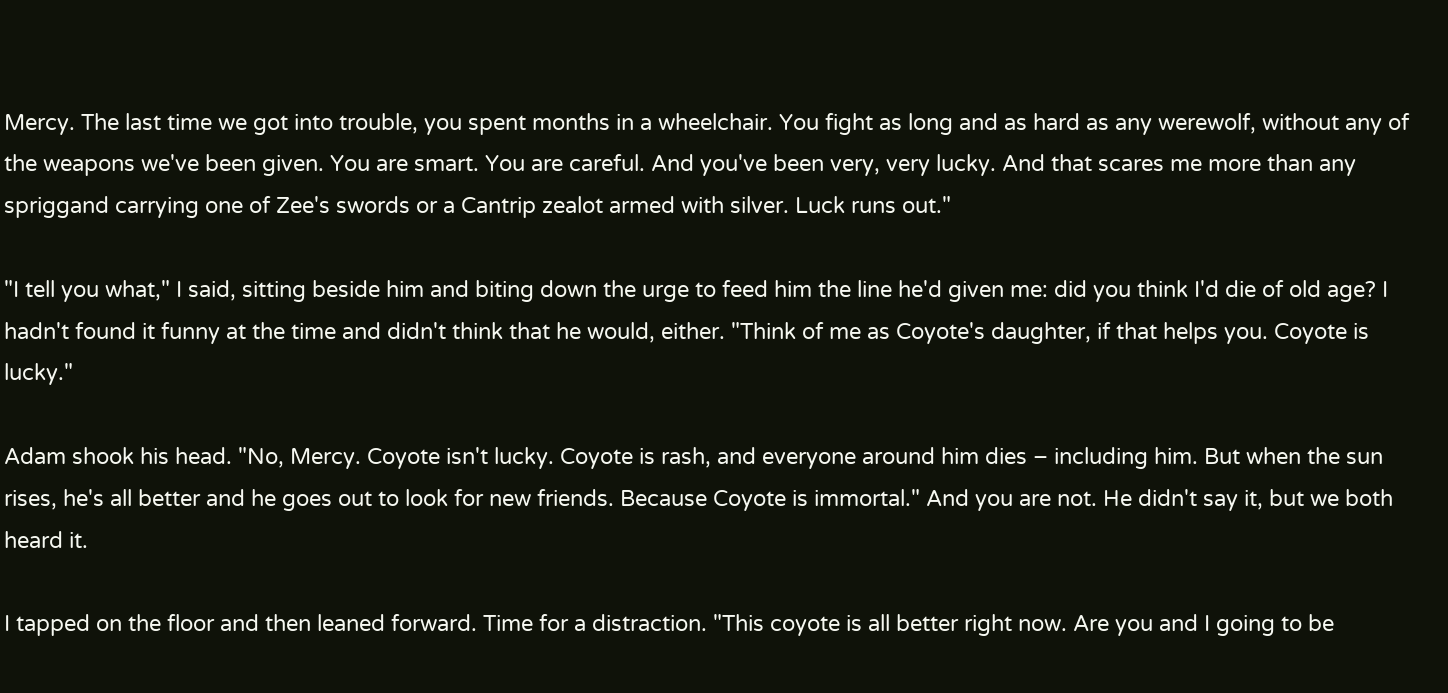Mercy. The last time we got into trouble, you spent months in a wheelchair. You fight as long and as hard as any werewolf, without any of the weapons we've been given. You are smart. You are careful. And you've been very, very lucky. And that scares me more than any spriggand carrying one of Zee's swords or a Cantrip zealot armed with silver. Luck runs out."

"I tell you what," I said, sitting beside him and biting down the urge to feed him the line he'd given me: did you think I'd die of old age? I hadn't found it funny at the time and didn't think that he would, either. "Think of me as Coyote's daughter, if that helps you. Coyote is lucky."

Adam shook his head. "No, Mercy. Coyote isn't lucky. Coyote is rash, and everyone around him dies – including him. But when the sun rises, he's all better and he goes out to look for new friends. Because Coyote is immortal." And you are not. He didn't say it, but we both heard it.

I tapped on the floor and then leaned forward. Time for a distraction. "This coyote is all better right now. Are you and I going to be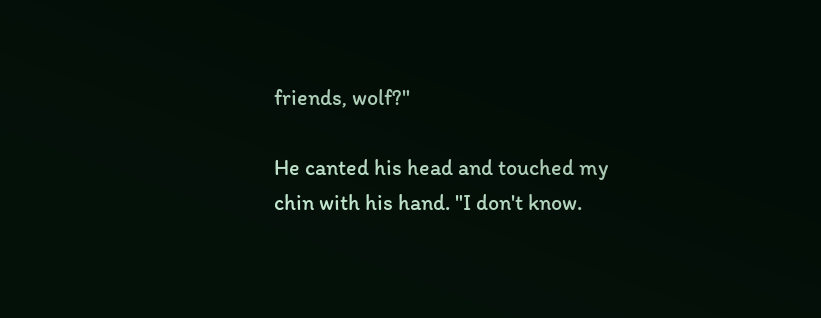friends, wolf?"

He canted his head and touched my chin with his hand. "I don't know.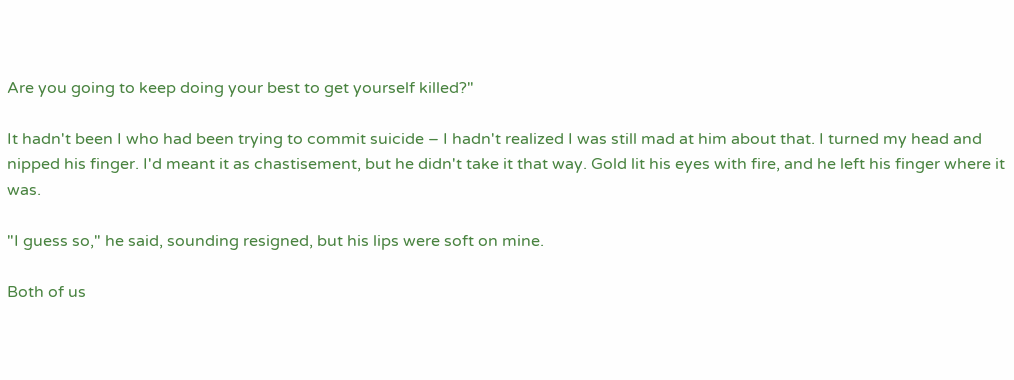Are you going to keep doing your best to get yourself killed?"

It hadn't been I who had been trying to commit suicide – I hadn't realized I was still mad at him about that. I turned my head and nipped his finger. I'd meant it as chastisement, but he didn't take it that way. Gold lit his eyes with fire, and he left his finger where it was.

"I guess so," he said, sounding resigned, but his lips were soft on mine.

Both of us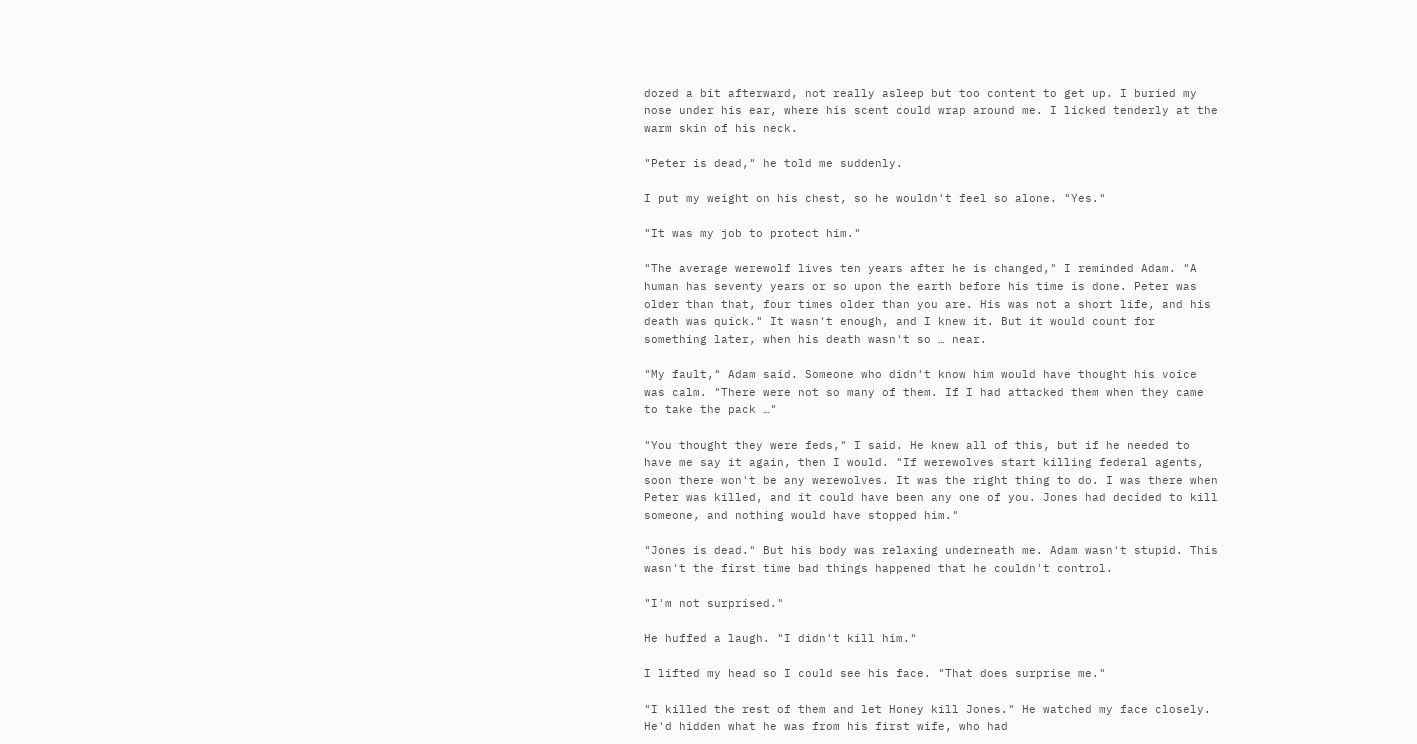dozed a bit afterward, not really asleep but too content to get up. I buried my nose under his ear, where his scent could wrap around me. I licked tenderly at the warm skin of his neck.

"Peter is dead," he told me suddenly.

I put my weight on his chest, so he wouldn't feel so alone. "Yes."

"It was my job to protect him."

"The average werewolf lives ten years after he is changed," I reminded Adam. "A human has seventy years or so upon the earth before his time is done. Peter was older than that, four times older than you are. His was not a short life, and his death was quick." It wasn't enough, and I knew it. But it would count for something later, when his death wasn't so … near.

"My fault," Adam said. Someone who didn't know him would have thought his voice was calm. "There were not so many of them. If I had attacked them when they came to take the pack …"

"You thought they were feds," I said. He knew all of this, but if he needed to have me say it again, then I would. "If werewolves start killing federal agents, soon there won't be any werewolves. It was the right thing to do. I was there when Peter was killed, and it could have been any one of you. Jones had decided to kill someone, and nothing would have stopped him."

"Jones is dead." But his body was relaxing underneath me. Adam wasn't stupid. This wasn't the first time bad things happened that he couldn't control.

"I'm not surprised."

He huffed a laugh. "I didn't kill him."

I lifted my head so I could see his face. "That does surprise me."

"I killed the rest of them and let Honey kill Jones." He watched my face closely. He'd hidden what he was from his first wife, who had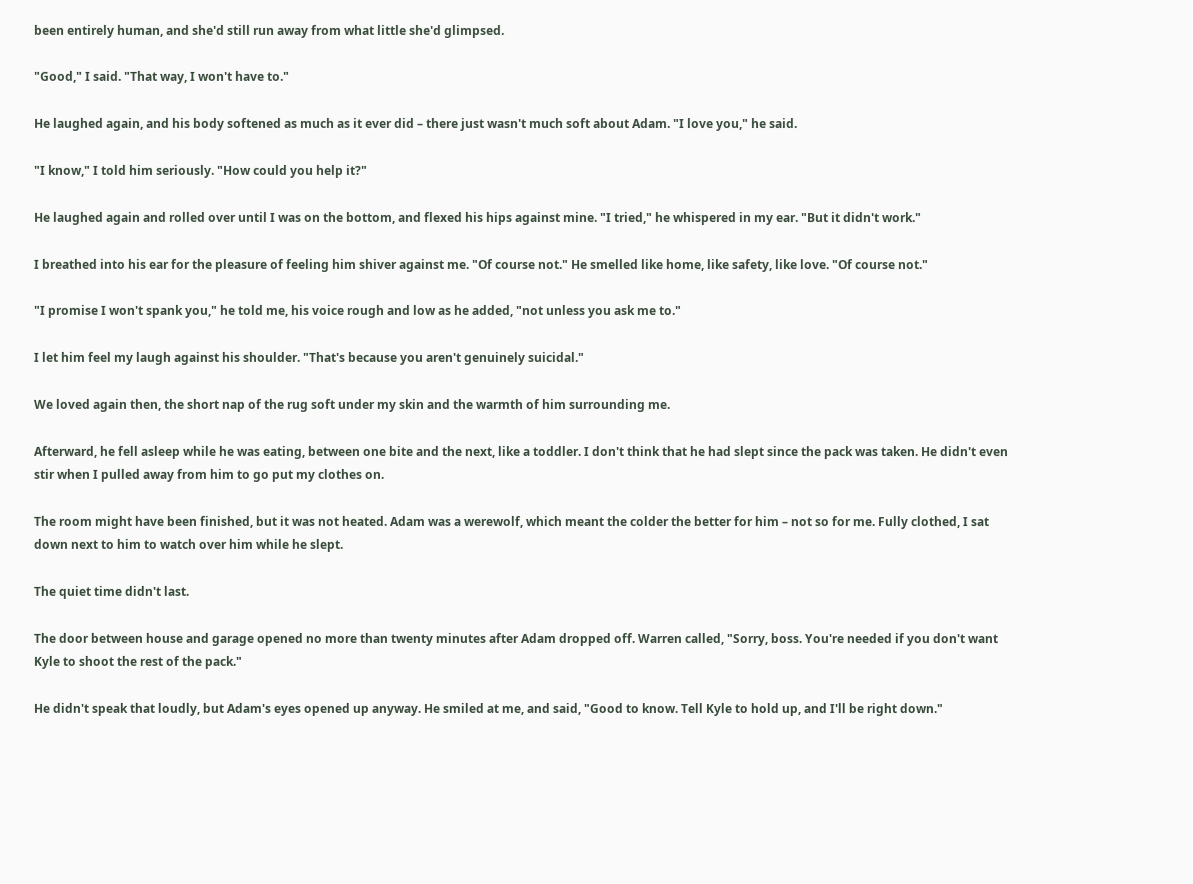been entirely human, and she'd still run away from what little she'd glimpsed.

"Good," I said. "That way, I won't have to."

He laughed again, and his body softened as much as it ever did – there just wasn't much soft about Adam. "I love you," he said.

"I know," I told him seriously. "How could you help it?"

He laughed again and rolled over until I was on the bottom, and flexed his hips against mine. "I tried," he whispered in my ear. "But it didn't work."

I breathed into his ear for the pleasure of feeling him shiver against me. "Of course not." He smelled like home, like safety, like love. "Of course not."

"I promise I won't spank you," he told me, his voice rough and low as he added, "not unless you ask me to."

I let him feel my laugh against his shoulder. "That's because you aren't genuinely suicidal."

We loved again then, the short nap of the rug soft under my skin and the warmth of him surrounding me.

Afterward, he fell asleep while he was eating, between one bite and the next, like a toddler. I don't think that he had slept since the pack was taken. He didn't even stir when I pulled away from him to go put my clothes on.

The room might have been finished, but it was not heated. Adam was a werewolf, which meant the colder the better for him – not so for me. Fully clothed, I sat down next to him to watch over him while he slept.

The quiet time didn't last.

The door between house and garage opened no more than twenty minutes after Adam dropped off. Warren called, "Sorry, boss. You're needed if you don't want Kyle to shoot the rest of the pack."

He didn't speak that loudly, but Adam's eyes opened up anyway. He smiled at me, and said, "Good to know. Tell Kyle to hold up, and I'll be right down."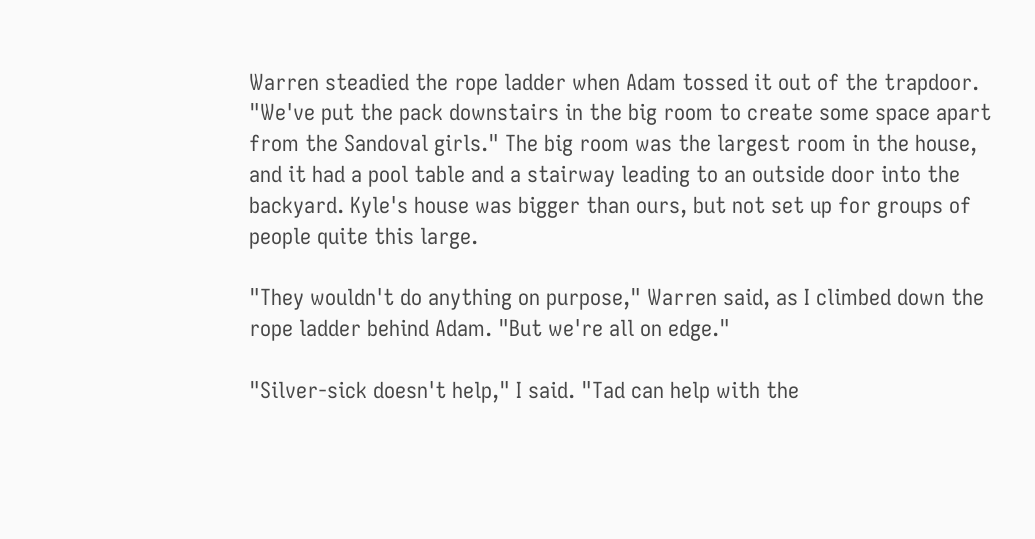Warren steadied the rope ladder when Adam tossed it out of the trapdoor. "We've put the pack downstairs in the big room to create some space apart from the Sandoval girls." The big room was the largest room in the house, and it had a pool table and a stairway leading to an outside door into the backyard. Kyle's house was bigger than ours, but not set up for groups of people quite this large.

"They wouldn't do anything on purpose," Warren said, as I climbed down the rope ladder behind Adam. "But we're all on edge."

"Silver-sick doesn't help," I said. "Tad can help with the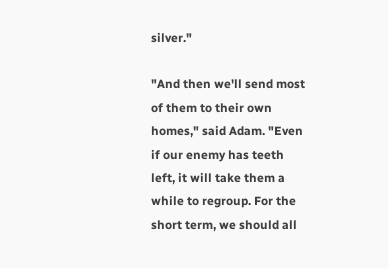silver."

"And then we'll send most of them to their own homes," said Adam. "Even if our enemy has teeth left, it will take them a while to regroup. For the short term, we should all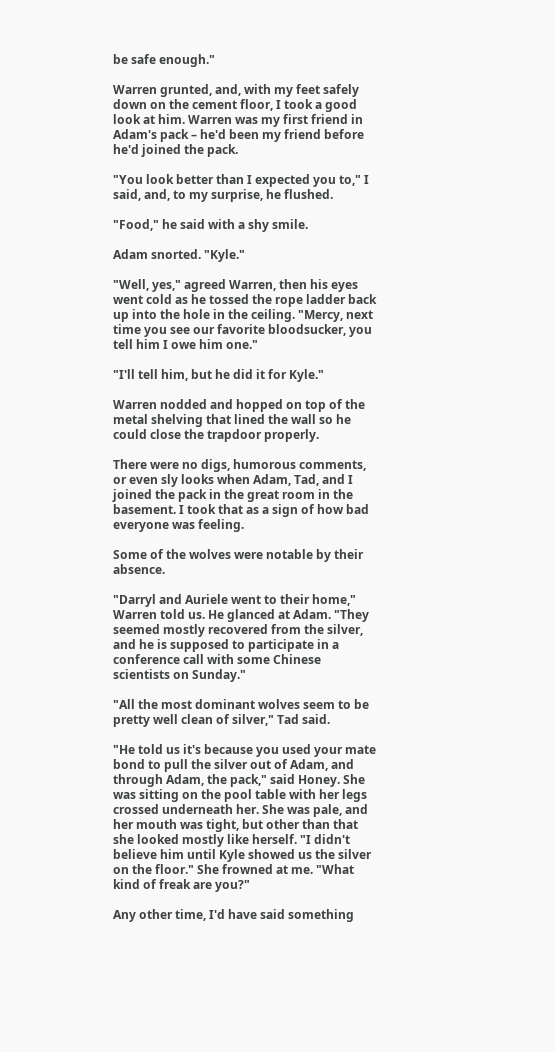be safe enough."

Warren grunted, and, with my feet safely down on the cement floor, I took a good look at him. Warren was my first friend in Adam's pack – he'd been my friend before he'd joined the pack.

"You look better than I expected you to," I said, and, to my surprise, he flushed.

"Food," he said with a shy smile.

Adam snorted. "Kyle."

"Well, yes," agreed Warren, then his eyes went cold as he tossed the rope ladder back up into the hole in the ceiling. "Mercy, next time you see our favorite bloodsucker, you tell him I owe him one."

"I'll tell him, but he did it for Kyle."

Warren nodded and hopped on top of the metal shelving that lined the wall so he could close the trapdoor properly.

There were no digs, humorous comments, or even sly looks when Adam, Tad, and I joined the pack in the great room in the basement. I took that as a sign of how bad everyone was feeling.

Some of the wolves were notable by their absence.

"Darryl and Auriele went to their home," Warren told us. He glanced at Adam. "They seemed mostly recovered from the silver, and he is supposed to participate in a conference call with some Chinese scientists on Sunday."

"All the most dominant wolves seem to be pretty well clean of silver," Tad said.

"He told us it's because you used your mate bond to pull the silver out of Adam, and through Adam, the pack," said Honey. She was sitting on the pool table with her legs crossed underneath her. She was pale, and her mouth was tight, but other than that she looked mostly like herself. "I didn't believe him until Kyle showed us the silver on the floor." She frowned at me. "What kind of freak are you?"

Any other time, I'd have said something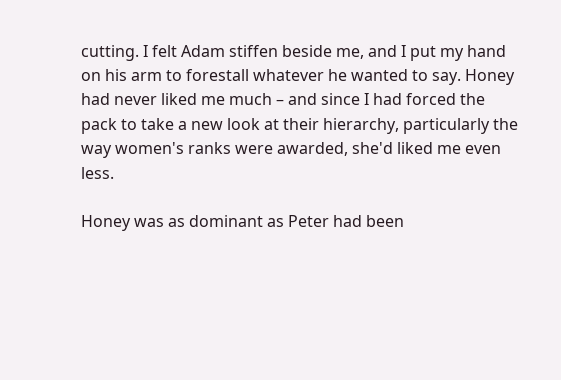cutting. I felt Adam stiffen beside me, and I put my hand on his arm to forestall whatever he wanted to say. Honey had never liked me much – and since I had forced the pack to take a new look at their hierarchy, particularly the way women's ranks were awarded, she'd liked me even less.

Honey was as dominant as Peter had been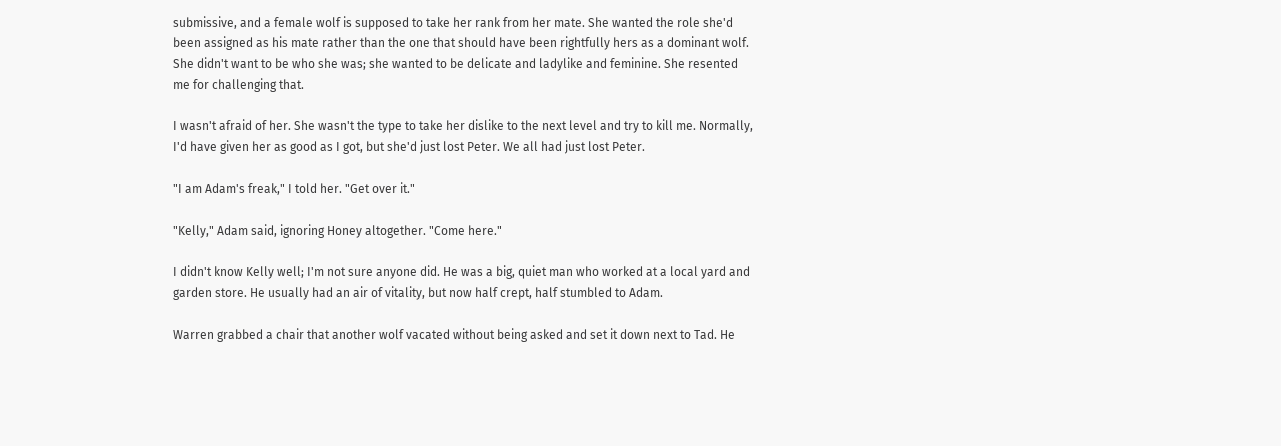submissive, and a female wolf is supposed to take her rank from her mate. She wanted the role she'd been assigned as his mate rather than the one that should have been rightfully hers as a dominant wolf. She didn't want to be who she was; she wanted to be delicate and ladylike and feminine. She resented me for challenging that.

I wasn't afraid of her. She wasn't the type to take her dislike to the next level and try to kill me. Normally, I'd have given her as good as I got, but she'd just lost Peter. We all had just lost Peter.

"I am Adam's freak," I told her. "Get over it."

"Kelly," Adam said, ignoring Honey altogether. "Come here."

I didn't know Kelly well; I'm not sure anyone did. He was a big, quiet man who worked at a local yard and garden store. He usually had an air of vitality, but now half crept, half stumbled to Adam.

Warren grabbed a chair that another wolf vacated without being asked and set it down next to Tad. He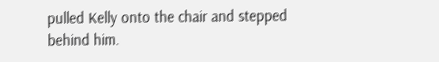pulled Kelly onto the chair and stepped behind him.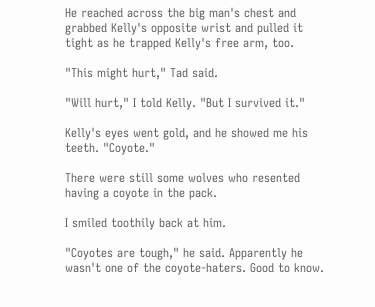He reached across the big man's chest and grabbed Kelly's opposite wrist and pulled it tight as he trapped Kelly's free arm, too.

"This might hurt," Tad said.

"Will hurt," I told Kelly. "But I survived it."

Kelly's eyes went gold, and he showed me his teeth. "Coyote."

There were still some wolves who resented having a coyote in the pack.

I smiled toothily back at him.

"Coyotes are tough," he said. Apparently he wasn't one of the coyote-haters. Good to know.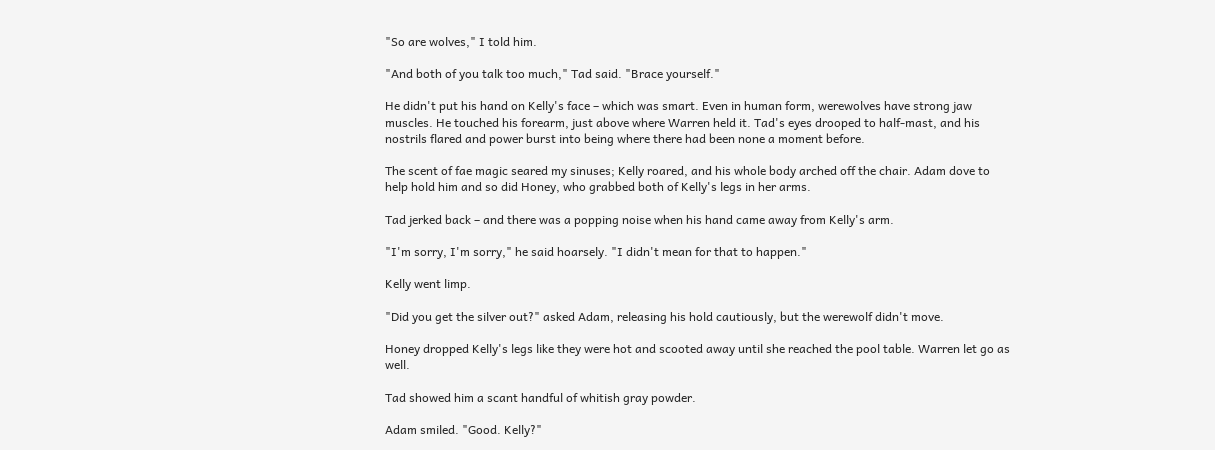"So are wolves," I told him.

"And both of you talk too much," Tad said. "Brace yourself."

He didn't put his hand on Kelly's face – which was smart. Even in human form, werewolves have strong jaw muscles. He touched his forearm, just above where Warren held it. Tad's eyes drooped to half-mast, and his nostrils flared and power burst into being where there had been none a moment before.

The scent of fae magic seared my sinuses; Kelly roared, and his whole body arched off the chair. Adam dove to help hold him and so did Honey, who grabbed both of Kelly's legs in her arms.

Tad jerked back – and there was a popping noise when his hand came away from Kelly's arm.

"I'm sorry, I'm sorry," he said hoarsely. "I didn't mean for that to happen."

Kelly went limp.

"Did you get the silver out?" asked Adam, releasing his hold cautiously, but the werewolf didn't move.

Honey dropped Kelly's legs like they were hot and scooted away until she reached the pool table. Warren let go as well.

Tad showed him a scant handful of whitish gray powder.

Adam smiled. "Good. Kelly?"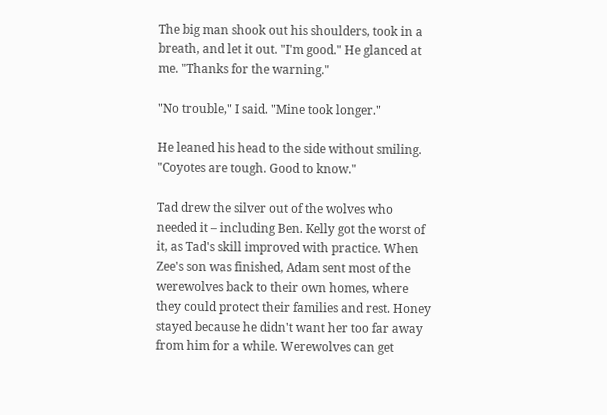The big man shook out his shoulders, took in a breath, and let it out. "I'm good." He glanced at me. "Thanks for the warning."

"No trouble," I said. "Mine took longer."

He leaned his head to the side without smiling. "Coyotes are tough. Good to know."

Tad drew the silver out of the wolves who needed it – including Ben. Kelly got the worst of it, as Tad's skill improved with practice. When Zee's son was finished, Adam sent most of the werewolves back to their own homes, where they could protect their families and rest. Honey stayed because he didn't want her too far away from him for a while. Werewolves can get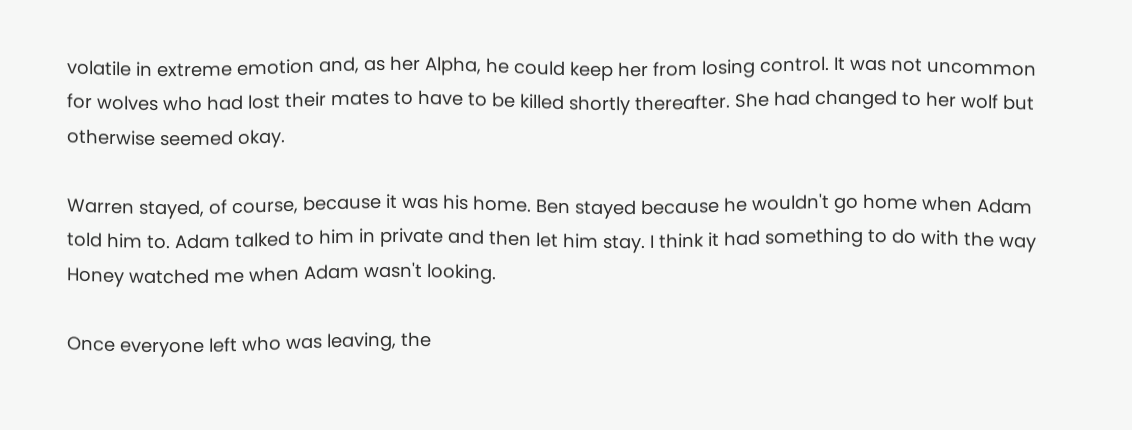volatile in extreme emotion and, as her Alpha, he could keep her from losing control. It was not uncommon for wolves who had lost their mates to have to be killed shortly thereafter. She had changed to her wolf but otherwise seemed okay.

Warren stayed, of course, because it was his home. Ben stayed because he wouldn't go home when Adam told him to. Adam talked to him in private and then let him stay. I think it had something to do with the way Honey watched me when Adam wasn't looking.

Once everyone left who was leaving, the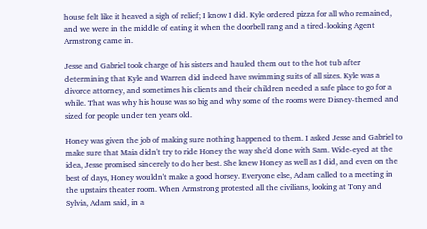house felt like it heaved a sigh of relief; I know I did. Kyle ordered pizza for all who remained, and we were in the middle of eating it when the doorbell rang and a tired-looking Agent Armstrong came in.

Jesse and Gabriel took charge of his sisters and hauled them out to the hot tub after determining that Kyle and Warren did indeed have swimming suits of all sizes. Kyle was a divorce attorney, and sometimes his clients and their children needed a safe place to go for a while. That was why his house was so big and why some of the rooms were Disney-themed and sized for people under ten years old.

Honey was given the job of making sure nothing happened to them. I asked Jesse and Gabriel to make sure that Maia didn't try to ride Honey the way she'd done with Sam. Wide-eyed at the idea, Jesse promised sincerely to do her best. She knew Honey as well as I did, and even on the best of days, Honey wouldn't make a good horsey. Everyone else, Adam called to a meeting in the upstairs theater room. When Armstrong protested all the civilians, looking at Tony and Sylvia, Adam said, in a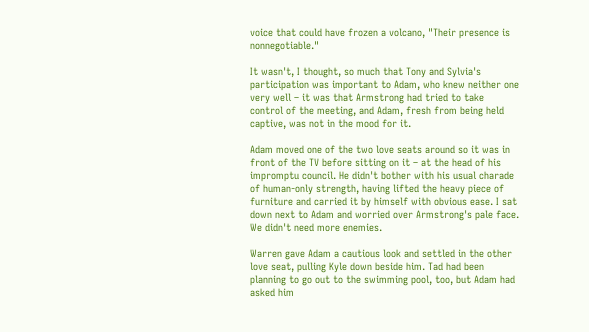voice that could have frozen a volcano, "Their presence is nonnegotiable."

It wasn't, I thought, so much that Tony and Sylvia's participation was important to Adam, who knew neither one very well – it was that Armstrong had tried to take control of the meeting, and Adam, fresh from being held captive, was not in the mood for it.

Adam moved one of the two love seats around so it was in front of the TV before sitting on it – at the head of his impromptu council. He didn't bother with his usual charade of human-only strength, having lifted the heavy piece of furniture and carried it by himself with obvious ease. I sat down next to Adam and worried over Armstrong's pale face. We didn't need more enemies.

Warren gave Adam a cautious look and settled in the other love seat, pulling Kyle down beside him. Tad had been planning to go out to the swimming pool, too, but Adam had asked him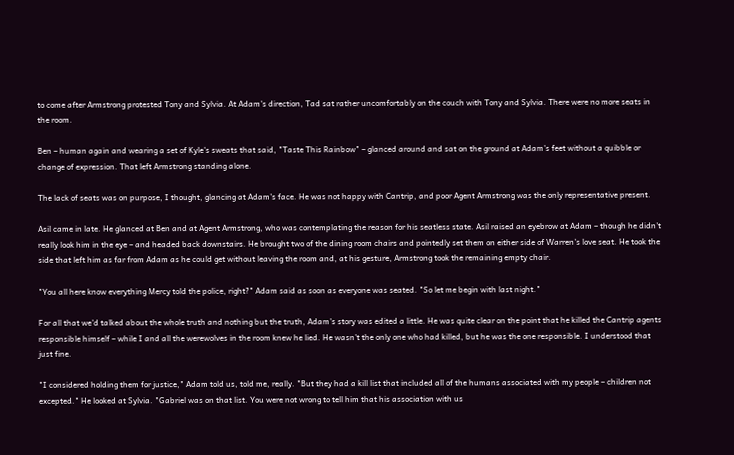to come after Armstrong protested Tony and Sylvia. At Adam's direction, Tad sat rather uncomfortably on the couch with Tony and Sylvia. There were no more seats in the room.

Ben – human again and wearing a set of Kyle's sweats that said, "Taste This Rainbow" – glanced around and sat on the ground at Adam's feet without a quibble or change of expression. That left Armstrong standing alone.

The lack of seats was on purpose, I thought, glancing at Adam's face. He was not happy with Cantrip, and poor Agent Armstrong was the only representative present.

Asil came in late. He glanced at Ben and at Agent Armstrong, who was contemplating the reason for his seatless state. Asil raised an eyebrow at Adam – though he didn't really look him in the eye – and headed back downstairs. He brought two of the dining room chairs and pointedly set them on either side of Warren's love seat. He took the side that left him as far from Adam as he could get without leaving the room and, at his gesture, Armstrong took the remaining empty chair.

"You all here know everything Mercy told the police, right?" Adam said as soon as everyone was seated. "So let me begin with last night."

For all that we'd talked about the whole truth and nothing but the truth, Adam's story was edited a little. He was quite clear on the point that he killed the Cantrip agents responsible himself – while I and all the werewolves in the room knew he lied. He wasn't the only one who had killed, but he was the one responsible. I understood that just fine.

"I considered holding them for justice," Adam told us, told me, really. "But they had a kill list that included all of the humans associated with my people – children not excepted." He looked at Sylvia. "Gabriel was on that list. You were not wrong to tell him that his association with us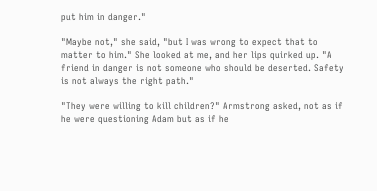put him in danger."

"Maybe not," she said, "but I was wrong to expect that to matter to him." She looked at me, and her lips quirked up. "A friend in danger is not someone who should be deserted. Safety is not always the right path."

"They were willing to kill children?" Armstrong asked, not as if he were questioning Adam but as if he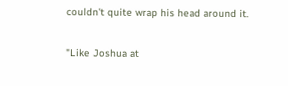couldn't quite wrap his head around it.

"Like Joshua at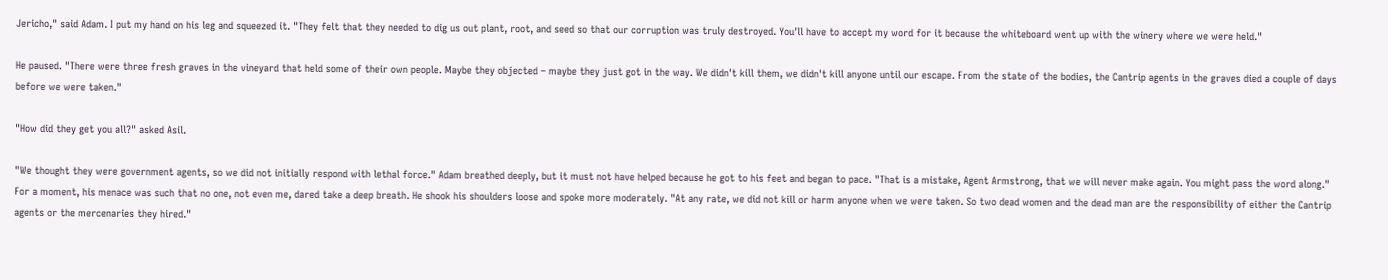Jericho," said Adam. I put my hand on his leg and squeezed it. "They felt that they needed to dig us out plant, root, and seed so that our corruption was truly destroyed. You'll have to accept my word for it because the whiteboard went up with the winery where we were held."

He paused. "There were three fresh graves in the vineyard that held some of their own people. Maybe they objected – maybe they just got in the way. We didn't kill them, we didn't kill anyone until our escape. From the state of the bodies, the Cantrip agents in the graves died a couple of days before we were taken."

"How did they get you all?" asked Asil.

"We thought they were government agents, so we did not initially respond with lethal force." Adam breathed deeply, but it must not have helped because he got to his feet and began to pace. "That is a mistake, Agent Armstrong, that we will never make again. You might pass the word along." For a moment, his menace was such that no one, not even me, dared take a deep breath. He shook his shoulders loose and spoke more moderately. "At any rate, we did not kill or harm anyone when we were taken. So two dead women and the dead man are the responsibility of either the Cantrip agents or the mercenaries they hired."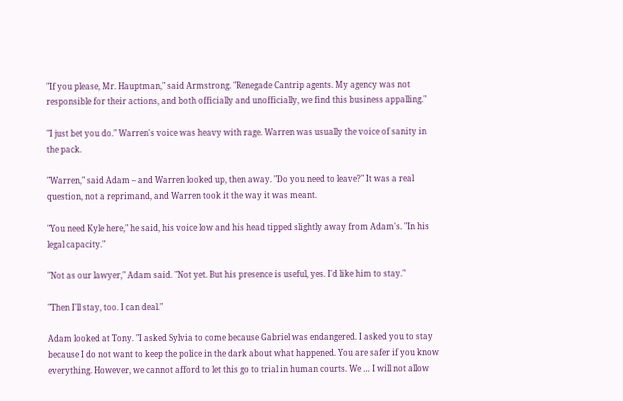"If you please, Mr. Hauptman," said Armstrong. "Renegade Cantrip agents. My agency was not responsible for their actions, and both officially and unofficially, we find this business appalling."

"I just bet you do." Warren's voice was heavy with rage. Warren was usually the voice of sanity in the pack.

"Warren," said Adam – and Warren looked up, then away. "Do you need to leave?" It was a real question, not a reprimand, and Warren took it the way it was meant.

"You need Kyle here," he said, his voice low and his head tipped slightly away from Adam's. "In his legal capacity."

"Not as our lawyer," Adam said. "Not yet. But his presence is useful, yes. I'd like him to stay."

"Then I'll stay, too. I can deal."

Adam looked at Tony. "I asked Sylvia to come because Gabriel was endangered. I asked you to stay because I do not want to keep the police in the dark about what happened. You are safer if you know everything. However, we cannot afford to let this go to trial in human courts. We … I will not allow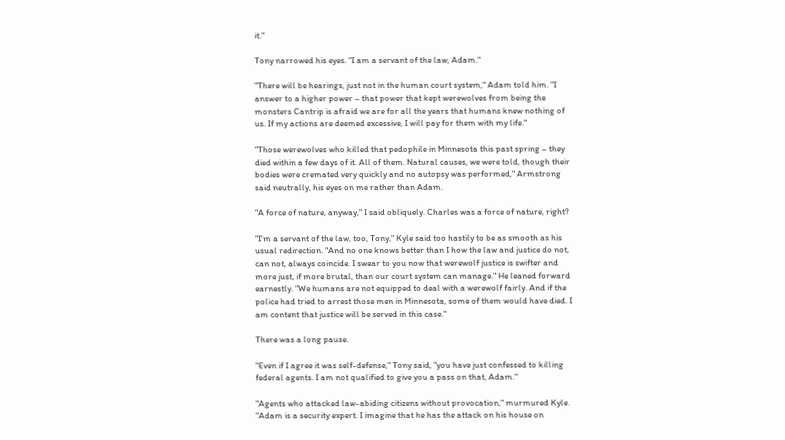it."

Tony narrowed his eyes. "I am a servant of the law, Adam."

"There will be hearings, just not in the human court system," Adam told him. "I answer to a higher power – that power that kept werewolves from being the monsters Cantrip is afraid we are for all the years that humans knew nothing of us. If my actions are deemed excessive, I will pay for them with my life."

"Those werewolves who killed that pedophile in Minnesota this past spring – they died within a few days of it. All of them. Natural causes, we were told, though their bodies were cremated very quickly and no autopsy was performed," Armstrong said neutrally, his eyes on me rather than Adam.

"A force of nature, anyway," I said obliquely. Charles was a force of nature, right?

"I'm a servant of the law, too, Tony," Kyle said too hastily to be as smooth as his usual redirection. "And no one knows better than I how the law and justice do not, can not, always coincide. I swear to you now that werewolf justice is swifter and more just, if more brutal, than our court system can manage." He leaned forward earnestly. "We humans are not equipped to deal with a werewolf fairly. And if the police had tried to arrest those men in Minnesota, some of them would have died. I am content that justice will be served in this case."

There was a long pause.

"Even if I agree it was self-defense," Tony said, "you have just confessed to killing federal agents. I am not qualified to give you a pass on that, Adam."

"Agents who attacked law-abiding citizens without provocation," murmured Kyle. "Adam is a security expert. I imagine that he has the attack on his house on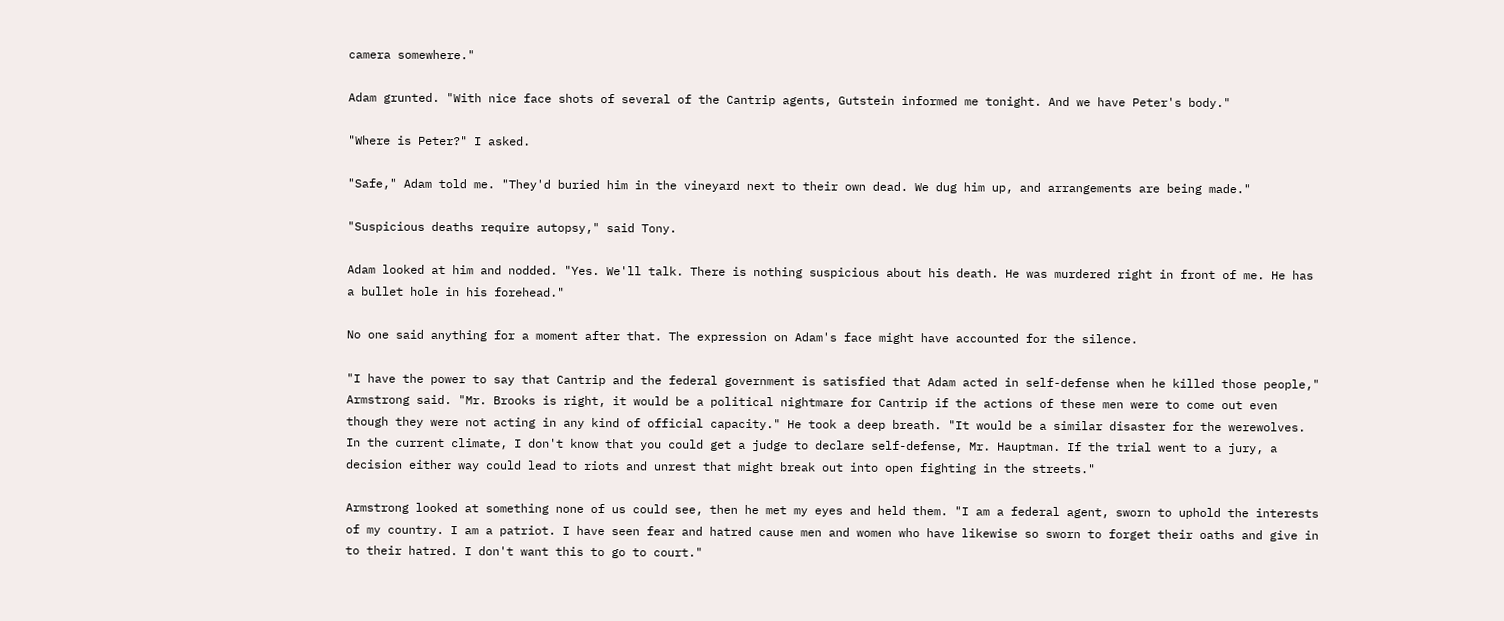camera somewhere."

Adam grunted. "With nice face shots of several of the Cantrip agents, Gutstein informed me tonight. And we have Peter's body."

"Where is Peter?" I asked.

"Safe," Adam told me. "They'd buried him in the vineyard next to their own dead. We dug him up, and arrangements are being made."

"Suspicious deaths require autopsy," said Tony.

Adam looked at him and nodded. "Yes. We'll talk. There is nothing suspicious about his death. He was murdered right in front of me. He has a bullet hole in his forehead."

No one said anything for a moment after that. The expression on Adam's face might have accounted for the silence.

"I have the power to say that Cantrip and the federal government is satisfied that Adam acted in self-defense when he killed those people," Armstrong said. "Mr. Brooks is right, it would be a political nightmare for Cantrip if the actions of these men were to come out even though they were not acting in any kind of official capacity." He took a deep breath. "It would be a similar disaster for the werewolves. In the current climate, I don't know that you could get a judge to declare self-defense, Mr. Hauptman. If the trial went to a jury, a decision either way could lead to riots and unrest that might break out into open fighting in the streets."

Armstrong looked at something none of us could see, then he met my eyes and held them. "I am a federal agent, sworn to uphold the interests of my country. I am a patriot. I have seen fear and hatred cause men and women who have likewise so sworn to forget their oaths and give in to their hatred. I don't want this to go to court."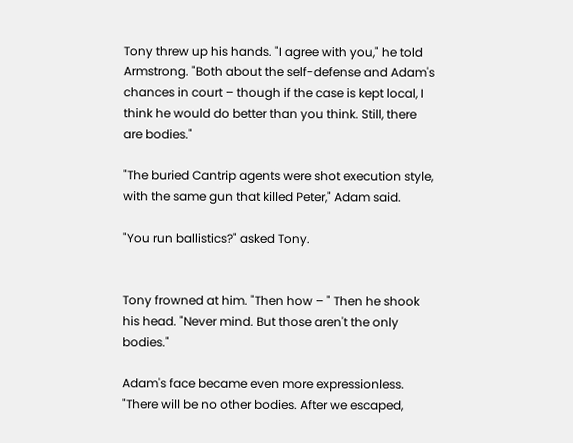Tony threw up his hands. "I agree with you," he told Armstrong. "Both about the self-defense and Adam's chances in court – though if the case is kept local, I think he would do better than you think. Still, there are bodies."

"The buried Cantrip agents were shot execution style, with the same gun that killed Peter," Adam said.

"You run ballistics?" asked Tony.


Tony frowned at him. "Then how – " Then he shook his head. "Never mind. But those aren't the only bodies."

Adam's face became even more expressionless. "There will be no other bodies. After we escaped,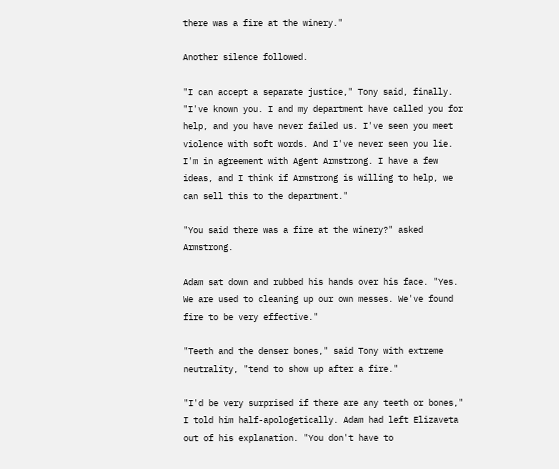there was a fire at the winery."

Another silence followed.

"I can accept a separate justice," Tony said, finally. "I've known you. I and my department have called you for help, and you have never failed us. I've seen you meet violence with soft words. And I've never seen you lie. I'm in agreement with Agent Armstrong. I have a few ideas, and I think if Armstrong is willing to help, we can sell this to the department."

"You said there was a fire at the winery?" asked Armstrong.

Adam sat down and rubbed his hands over his face. "Yes. We are used to cleaning up our own messes. We've found fire to be very effective."

"Teeth and the denser bones," said Tony with extreme neutrality, "tend to show up after a fire."

"I'd be very surprised if there are any teeth or bones," I told him half-apologetically. Adam had left Elizaveta out of his explanation. "You don't have to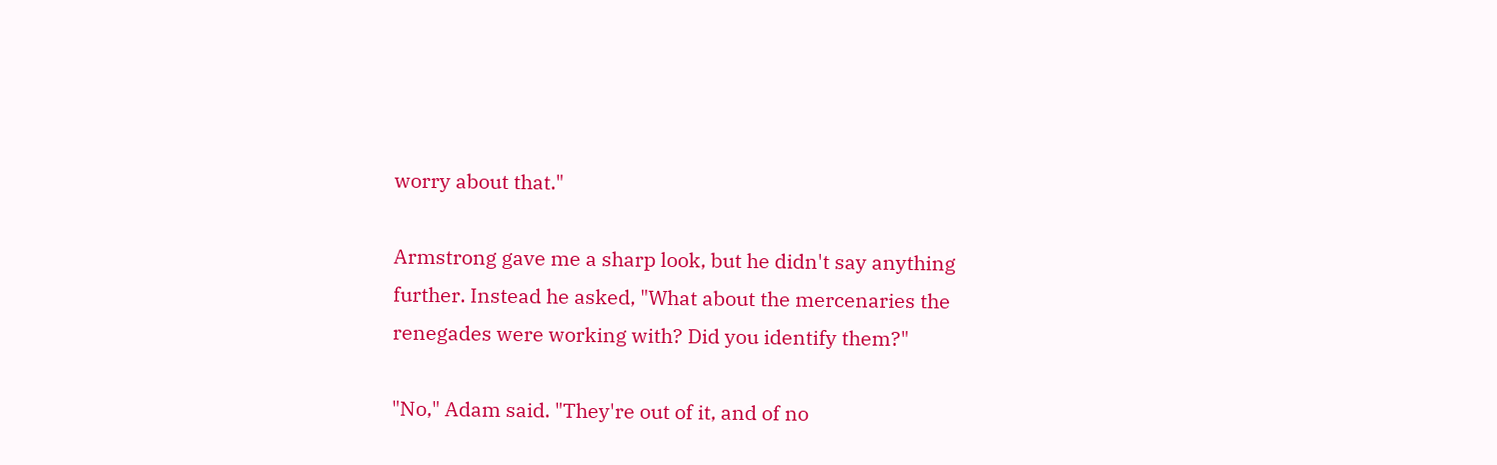worry about that."

Armstrong gave me a sharp look, but he didn't say anything further. Instead he asked, "What about the mercenaries the renegades were working with? Did you identify them?"

"No," Adam said. "They're out of it, and of no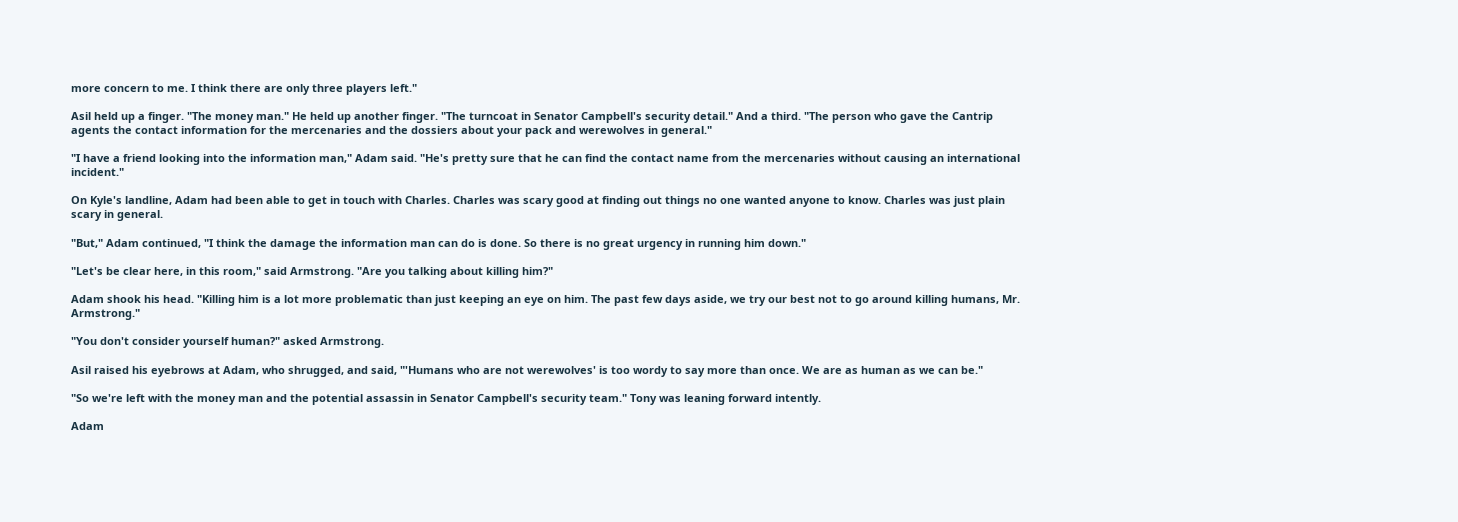more concern to me. I think there are only three players left."

Asil held up a finger. "The money man." He held up another finger. "The turncoat in Senator Campbell's security detail." And a third. "The person who gave the Cantrip agents the contact information for the mercenaries and the dossiers about your pack and werewolves in general."

"I have a friend looking into the information man," Adam said. "He's pretty sure that he can find the contact name from the mercenaries without causing an international incident."

On Kyle's landline, Adam had been able to get in touch with Charles. Charles was scary good at finding out things no one wanted anyone to know. Charles was just plain scary in general.

"But," Adam continued, "I think the damage the information man can do is done. So there is no great urgency in running him down."

"Let's be clear here, in this room," said Armstrong. "Are you talking about killing him?"

Adam shook his head. "Killing him is a lot more problematic than just keeping an eye on him. The past few days aside, we try our best not to go around killing humans, Mr. Armstrong."

"You don't consider yourself human?" asked Armstrong.

Asil raised his eyebrows at Adam, who shrugged, and said, "'Humans who are not werewolves' is too wordy to say more than once. We are as human as we can be."

"So we're left with the money man and the potential assassin in Senator Campbell's security team." Tony was leaning forward intently.

Adam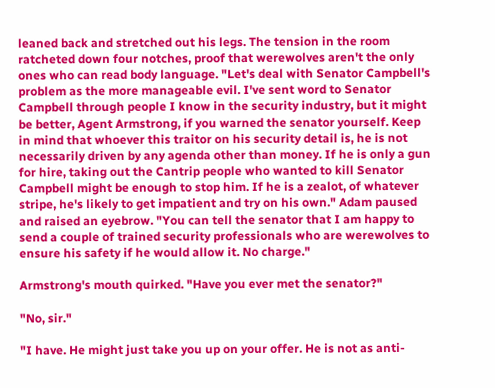leaned back and stretched out his legs. The tension in the room ratcheted down four notches, proof that werewolves aren't the only ones who can read body language. "Let's deal with Senator Campbell's problem as the more manageable evil. I've sent word to Senator Campbell through people I know in the security industry, but it might be better, Agent Armstrong, if you warned the senator yourself. Keep in mind that whoever this traitor on his security detail is, he is not necessarily driven by any agenda other than money. If he is only a gun for hire, taking out the Cantrip people who wanted to kill Senator Campbell might be enough to stop him. If he is a zealot, of whatever stripe, he's likely to get impatient and try on his own." Adam paused and raised an eyebrow. "You can tell the senator that I am happy to send a couple of trained security professionals who are werewolves to ensure his safety if he would allow it. No charge."

Armstrong's mouth quirked. "Have you ever met the senator?"

"No, sir."

"I have. He might just take you up on your offer. He is not as anti-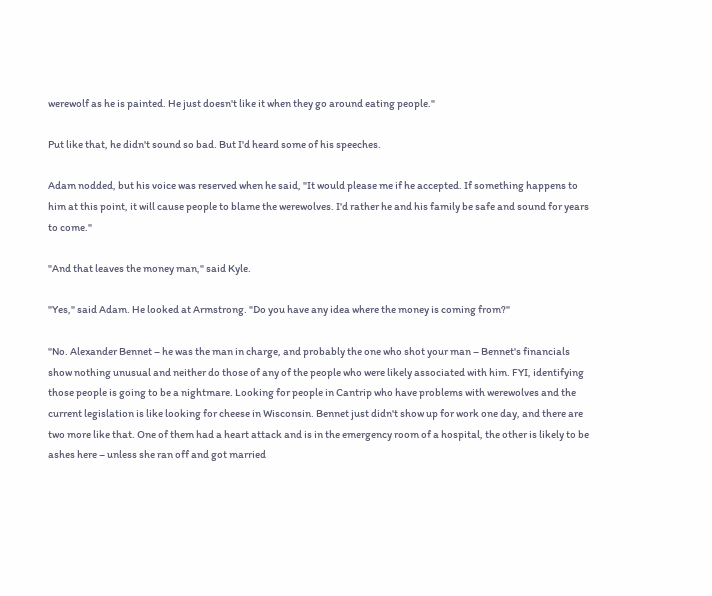werewolf as he is painted. He just doesn't like it when they go around eating people."

Put like that, he didn't sound so bad. But I'd heard some of his speeches.

Adam nodded, but his voice was reserved when he said, "It would please me if he accepted. If something happens to him at this point, it will cause people to blame the werewolves. I'd rather he and his family be safe and sound for years to come."

"And that leaves the money man," said Kyle.

"Yes," said Adam. He looked at Armstrong. "Do you have any idea where the money is coming from?"

"No. Alexander Bennet – he was the man in charge, and probably the one who shot your man – Bennet's financials show nothing unusual and neither do those of any of the people who were likely associated with him. FYI, identifying those people is going to be a nightmare. Looking for people in Cantrip who have problems with werewolves and the current legislation is like looking for cheese in Wisconsin. Bennet just didn't show up for work one day, and there are two more like that. One of them had a heart attack and is in the emergency room of a hospital, the other is likely to be ashes here – unless she ran off and got married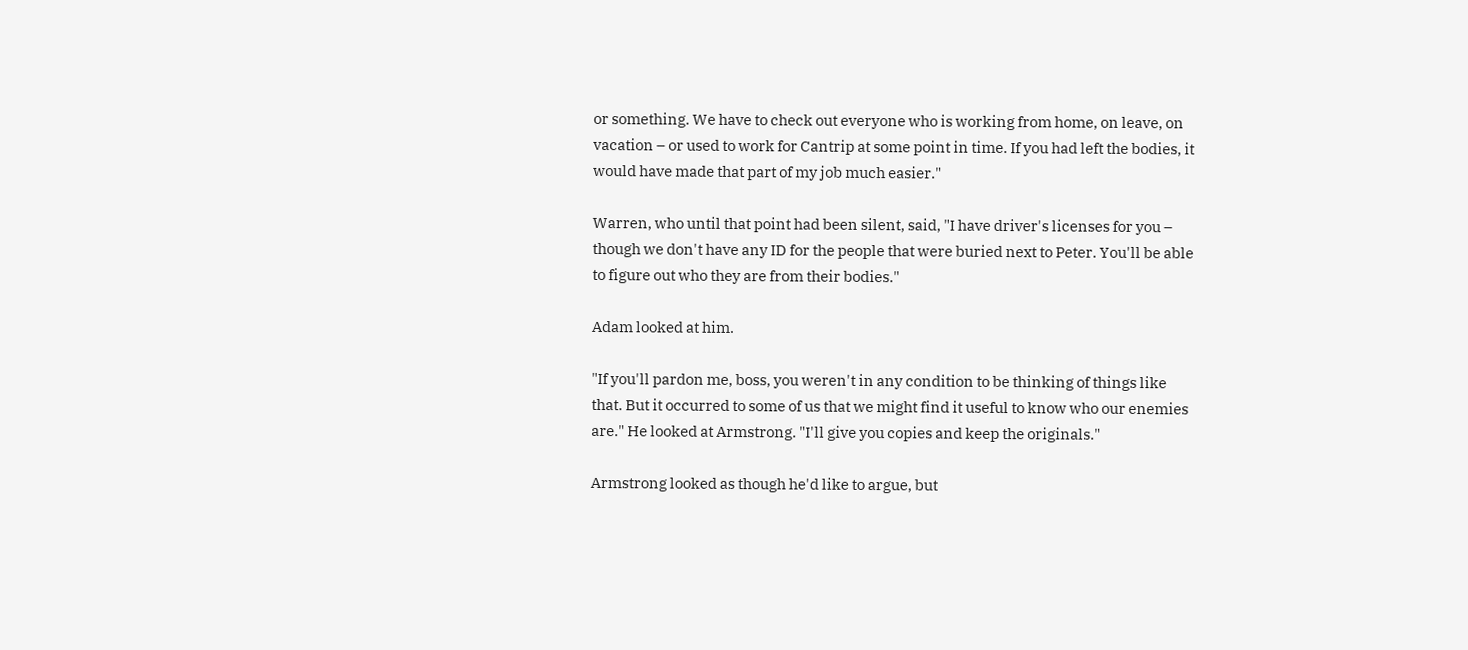or something. We have to check out everyone who is working from home, on leave, on vacation – or used to work for Cantrip at some point in time. If you had left the bodies, it would have made that part of my job much easier."

Warren, who until that point had been silent, said, "I have driver's licenses for you – though we don't have any ID for the people that were buried next to Peter. You'll be able to figure out who they are from their bodies."

Adam looked at him.

"If you'll pardon me, boss, you weren't in any condition to be thinking of things like that. But it occurred to some of us that we might find it useful to know who our enemies are." He looked at Armstrong. "I'll give you copies and keep the originals."

Armstrong looked as though he'd like to argue, but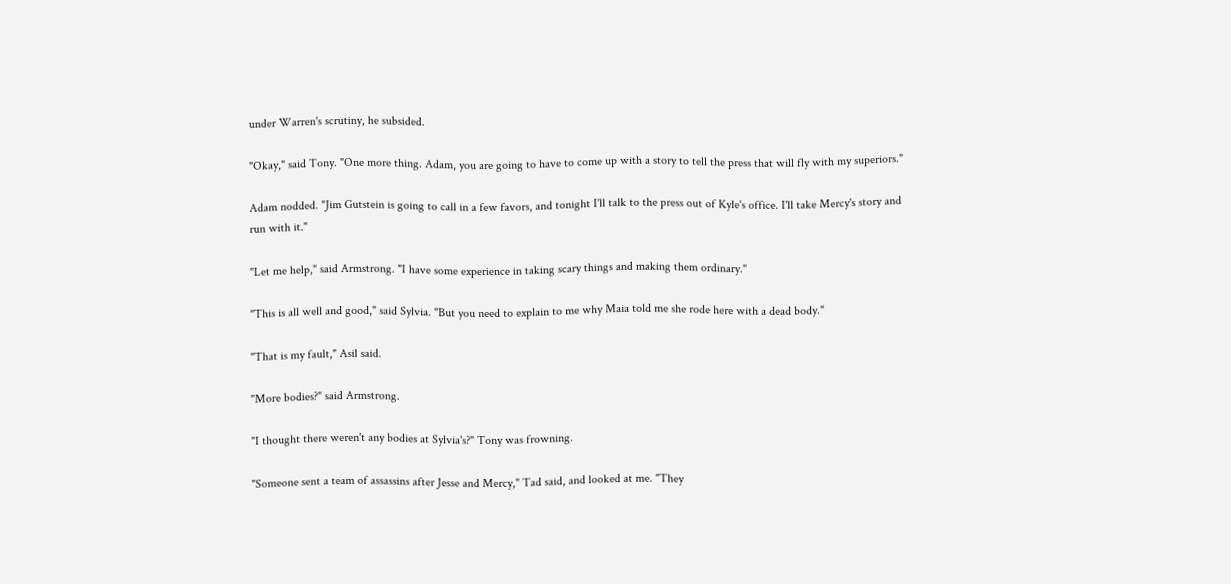under Warren's scrutiny, he subsided.

"Okay," said Tony. "One more thing. Adam, you are going to have to come up with a story to tell the press that will fly with my superiors."

Adam nodded. "Jim Gutstein is going to call in a few favors, and tonight I'll talk to the press out of Kyle's office. I'll take Mercy's story and run with it."

"Let me help," said Armstrong. "I have some experience in taking scary things and making them ordinary."

"This is all well and good," said Sylvia. "But you need to explain to me why Maia told me she rode here with a dead body."

"That is my fault," Asil said.

"More bodies?" said Armstrong.

"I thought there weren't any bodies at Sylvia's?" Tony was frowning.

"Someone sent a team of assassins after Jesse and Mercy," Tad said, and looked at me. "They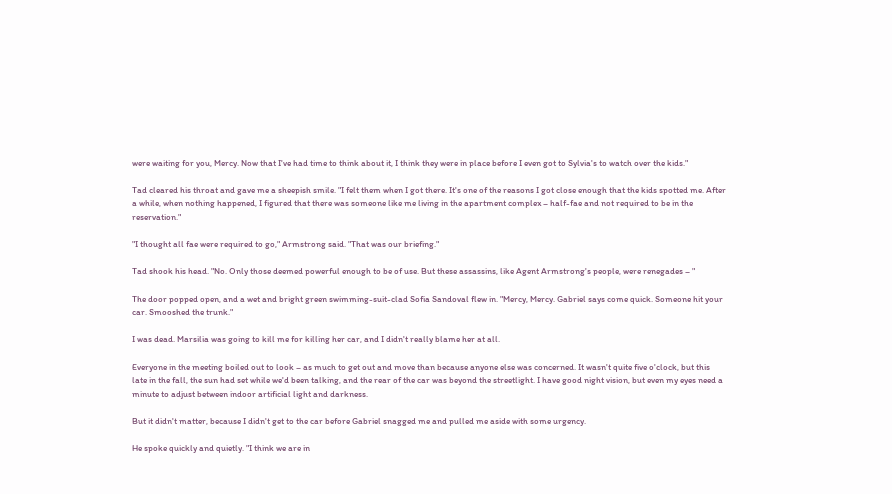were waiting for you, Mercy. Now that I've had time to think about it, I think they were in place before I even got to Sylvia's to watch over the kids."

Tad cleared his throat and gave me a sheepish smile. "I felt them when I got there. It's one of the reasons I got close enough that the kids spotted me. After a while, when nothing happened, I figured that there was someone like me living in the apartment complex – half-fae and not required to be in the reservation."

"I thought all fae were required to go," Armstrong said. "That was our briefing."

Tad shook his head. "No. Only those deemed powerful enough to be of use. But these assassins, like Agent Armstrong's people, were renegades – "

The door popped open, and a wet and bright green swimming-suit-clad Sofia Sandoval flew in. "Mercy, Mercy. Gabriel says come quick. Someone hit your car. Smooshed the trunk."

I was dead. Marsilia was going to kill me for killing her car, and I didn't really blame her at all.

Everyone in the meeting boiled out to look – as much to get out and move than because anyone else was concerned. It wasn't quite five o'clock, but this late in the fall, the sun had set while we'd been talking, and the rear of the car was beyond the streetlight. I have good night vision, but even my eyes need a minute to adjust between indoor artificial light and darkness.

But it didn't matter, because I didn't get to the car before Gabriel snagged me and pulled me aside with some urgency.

He spoke quickly and quietly. "I think we are in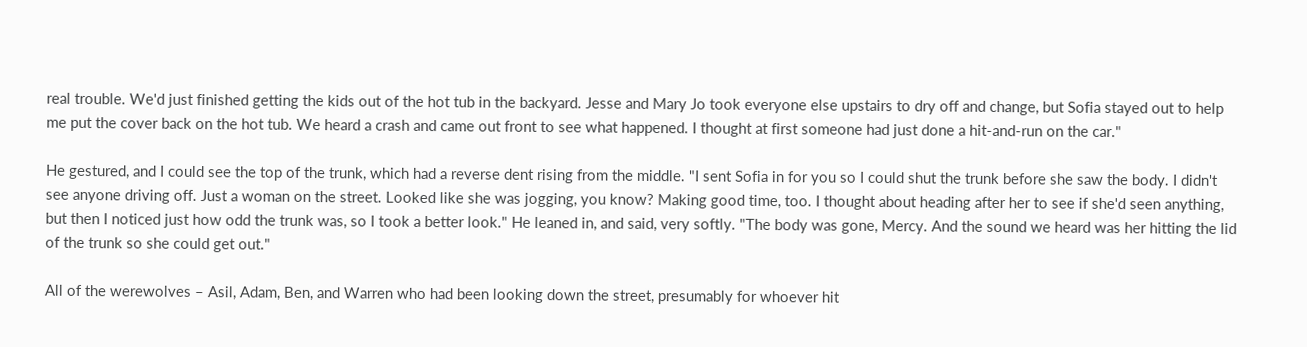real trouble. We'd just finished getting the kids out of the hot tub in the backyard. Jesse and Mary Jo took everyone else upstairs to dry off and change, but Sofia stayed out to help me put the cover back on the hot tub. We heard a crash and came out front to see what happened. I thought at first someone had just done a hit-and-run on the car."

He gestured, and I could see the top of the trunk, which had a reverse dent rising from the middle. "I sent Sofia in for you so I could shut the trunk before she saw the body. I didn't see anyone driving off. Just a woman on the street. Looked like she was jogging, you know? Making good time, too. I thought about heading after her to see if she'd seen anything, but then I noticed just how odd the trunk was, so I took a better look." He leaned in, and said, very softly. "The body was gone, Mercy. And the sound we heard was her hitting the lid of the trunk so she could get out."

All of the werewolves – Asil, Adam, Ben, and Warren who had been looking down the street, presumably for whoever hit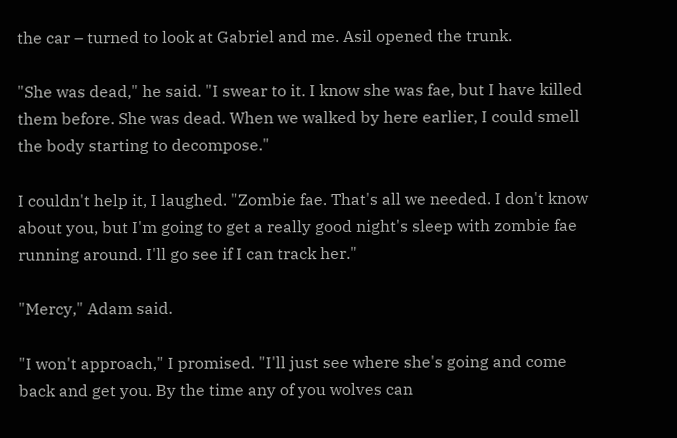the car – turned to look at Gabriel and me. Asil opened the trunk.

"She was dead," he said. "I swear to it. I know she was fae, but I have killed them before. She was dead. When we walked by here earlier, I could smell the body starting to decompose."

I couldn't help it, I laughed. "Zombie fae. That's all we needed. I don't know about you, but I'm going to get a really good night's sleep with zombie fae running around. I'll go see if I can track her."

"Mercy," Adam said.

"I won't approach," I promised. "I'll just see where she's going and come back and get you. By the time any of you wolves can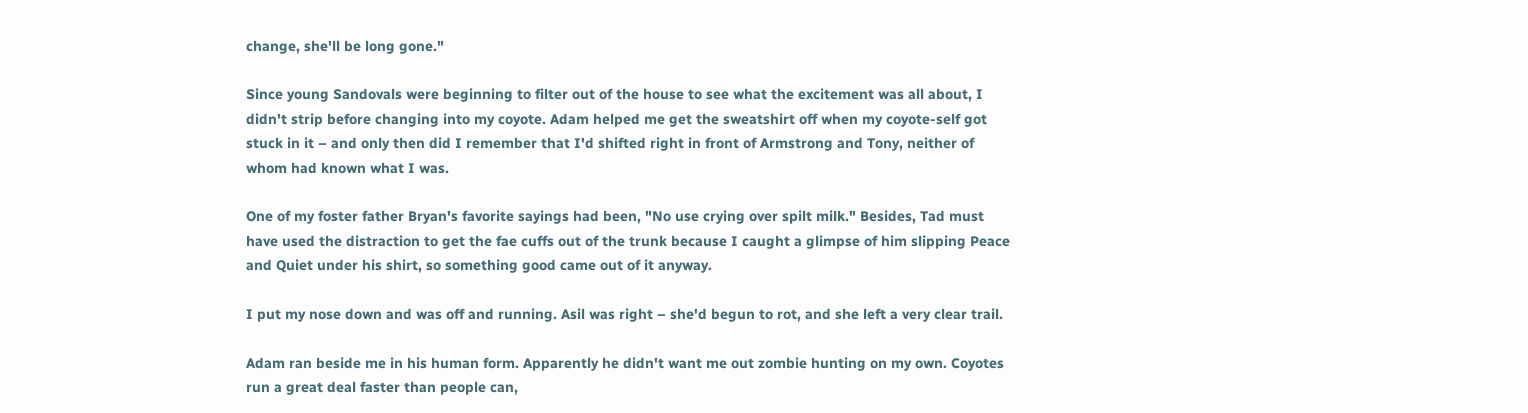change, she'll be long gone."

Since young Sandovals were beginning to filter out of the house to see what the excitement was all about, I didn't strip before changing into my coyote. Adam helped me get the sweatshirt off when my coyote-self got stuck in it – and only then did I remember that I'd shifted right in front of Armstrong and Tony, neither of whom had known what I was.

One of my foster father Bryan's favorite sayings had been, "No use crying over spilt milk." Besides, Tad must have used the distraction to get the fae cuffs out of the trunk because I caught a glimpse of him slipping Peace and Quiet under his shirt, so something good came out of it anyway.

I put my nose down and was off and running. Asil was right – she'd begun to rot, and she left a very clear trail.

Adam ran beside me in his human form. Apparently he didn't want me out zombie hunting on my own. Coyotes run a great deal faster than people can,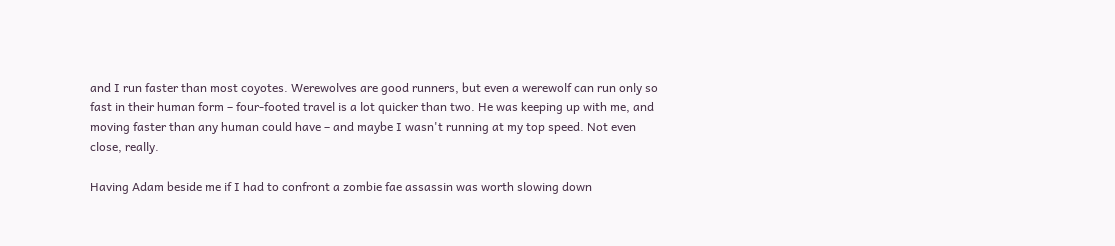and I run faster than most coyotes. Werewolves are good runners, but even a werewolf can run only so fast in their human form – four-footed travel is a lot quicker than two. He was keeping up with me, and moving faster than any human could have – and maybe I wasn't running at my top speed. Not even close, really.

Having Adam beside me if I had to confront a zombie fae assassin was worth slowing down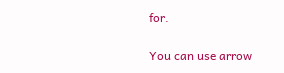for.

You can use arrow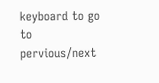keyboard to go to pervious/next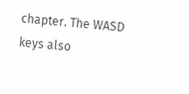chapter. The WASD keys also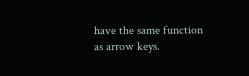have the same function as arrow keys.